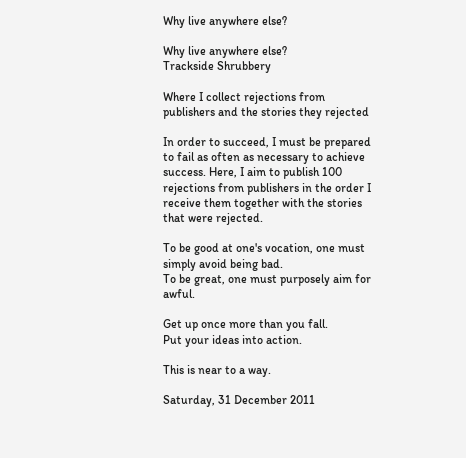Why live anywhere else?

Why live anywhere else?
Trackside Shrubbery

Where I collect rejections from publishers and the stories they rejected

In order to succeed, I must be prepared to fail as often as necessary to achieve success. Here, I aim to publish 100 rejections from publishers in the order I receive them together with the stories that were rejected.

To be good at one's vocation, one must simply avoid being bad.
To be great, one must purposely aim for awful.

Get up once more than you fall.
Put your ideas into action.

This is near to a way.

Saturday, 31 December 2011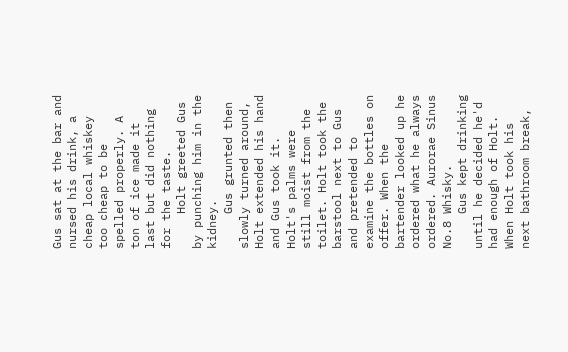Gus sat at the bar and nursed his drink, a cheap local whiskey too cheap to be spelled properly. A ton of ice made it last but did nothing for the taste.
     Holt greeted Gus by punching him in the kidney.
     Gus grunted then slowly turned around, Holt extended his hand and Gus took it. Holt's palms were still moist from the toilet. Holt took the barstool next to Gus and pretended to examine the bottles on offer. When the bartender looked up he ordered what he always ordered. Aurorae Sinus No.8 Whisky.
     Gus kept drinking until he decided he'd had enough of Holt. When Holt took his next bathroom break,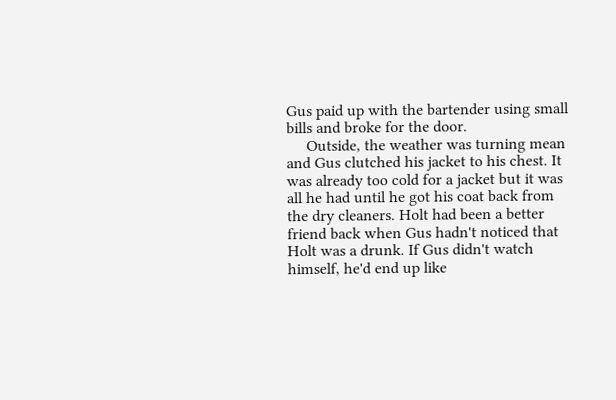Gus paid up with the bartender using small bills and broke for the door.
     Outside, the weather was turning mean and Gus clutched his jacket to his chest. It was already too cold for a jacket but it was all he had until he got his coat back from the dry cleaners. Holt had been a better friend back when Gus hadn't noticed that Holt was a drunk. If Gus didn't watch himself, he'd end up like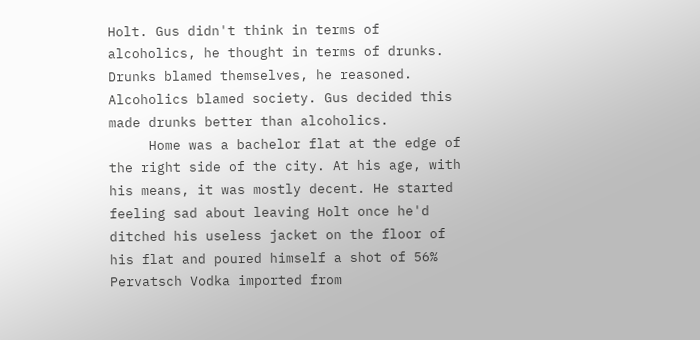Holt. Gus didn't think in terms of alcoholics, he thought in terms of drunks. Drunks blamed themselves, he reasoned. Alcoholics blamed society. Gus decided this made drunks better than alcoholics.
     Home was a bachelor flat at the edge of the right side of the city. At his age, with his means, it was mostly decent. He started feeling sad about leaving Holt once he'd ditched his useless jacket on the floor of his flat and poured himself a shot of 56% Pervatsch Vodka imported from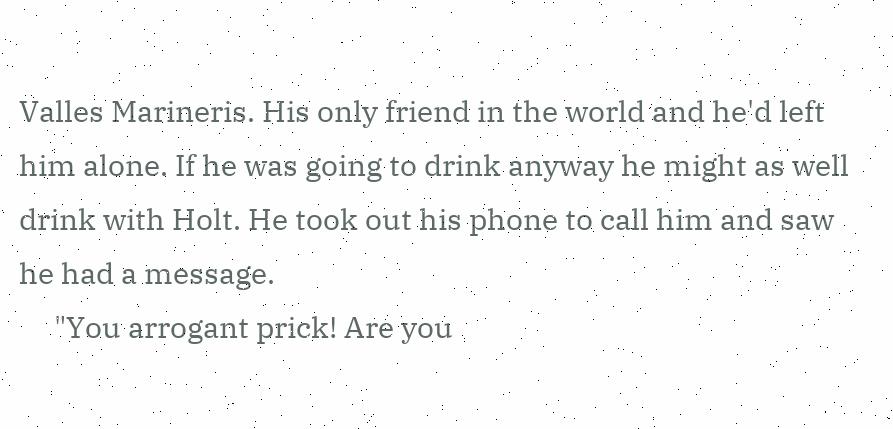Valles Marineris. His only friend in the world and he'd left him alone. If he was going to drink anyway he might as well drink with Holt. He took out his phone to call him and saw he had a message.
     "You arrogant prick! Are you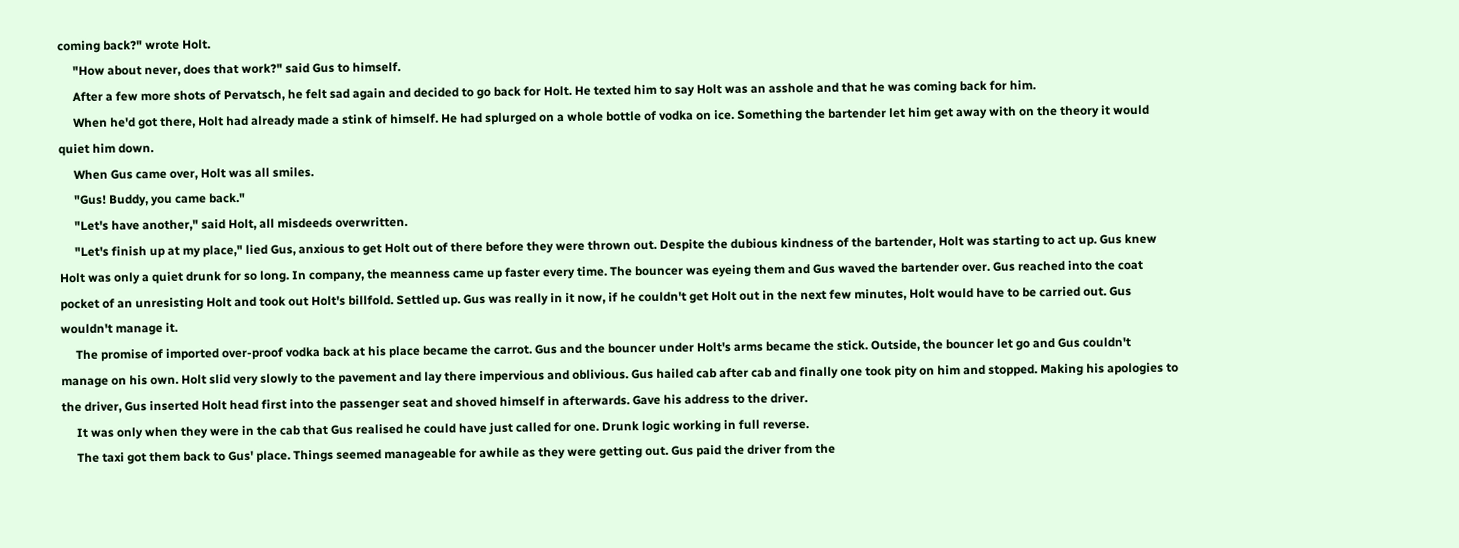coming back?" wrote Holt.
     "How about never, does that work?" said Gus to himself.
     After a few more shots of Pervatsch, he felt sad again and decided to go back for Holt. He texted him to say Holt was an asshole and that he was coming back for him.
     When he'd got there, Holt had already made a stink of himself. He had splurged on a whole bottle of vodka on ice. Something the bartender let him get away with on the theory it would quiet him down.
     When Gus came over, Holt was all smiles.
     "Gus! Buddy, you came back."
     "Let's have another," said Holt, all misdeeds overwritten.
     "Let's finish up at my place," lied Gus, anxious to get Holt out of there before they were thrown out. Despite the dubious kindness of the bartender, Holt was starting to act up. Gus knew Holt was only a quiet drunk for so long. In company, the meanness came up faster every time. The bouncer was eyeing them and Gus waved the bartender over. Gus reached into the coat pocket of an unresisting Holt and took out Holt's billfold. Settled up. Gus was really in it now, if he couldn't get Holt out in the next few minutes, Holt would have to be carried out. Gus wouldn't manage it.
     The promise of imported over-proof vodka back at his place became the carrot. Gus and the bouncer under Holt's arms became the stick. Outside, the bouncer let go and Gus couldn't manage on his own. Holt slid very slowly to the pavement and lay there impervious and oblivious. Gus hailed cab after cab and finally one took pity on him and stopped. Making his apologies to the driver, Gus inserted Holt head first into the passenger seat and shoved himself in afterwards. Gave his address to the driver.
     It was only when they were in the cab that Gus realised he could have just called for one. Drunk logic working in full reverse.
     The taxi got them back to Gus' place. Things seemed manageable for awhile as they were getting out. Gus paid the driver from the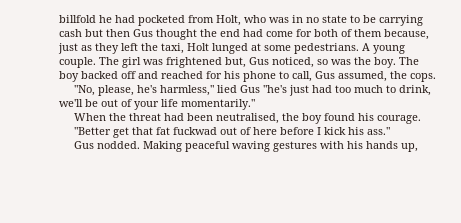billfold he had pocketed from Holt, who was in no state to be carrying cash but then Gus thought the end had come for both of them because, just as they left the taxi, Holt lunged at some pedestrians. A young couple. The girl was frightened but, Gus noticed, so was the boy. The boy backed off and reached for his phone to call, Gus assumed, the cops.
     "No, please, he's harmless," lied Gus "he's just had too much to drink, we'll be out of your life momentarily."
     When the threat had been neutralised, the boy found his courage.
     "Better get that fat fuckwad out of here before I kick his ass."
     Gus nodded. Making peaceful waving gestures with his hands up,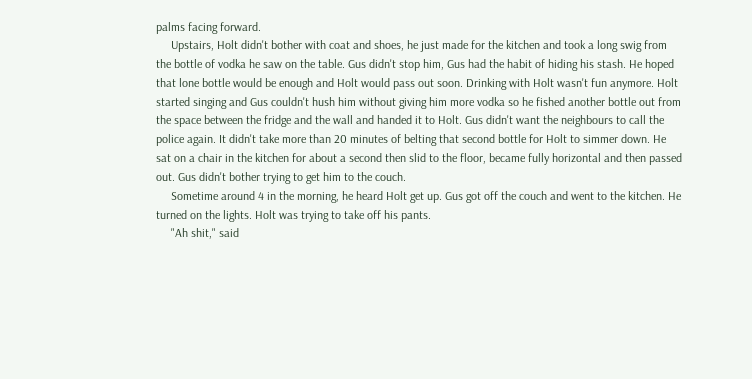palms facing forward.
     Upstairs, Holt didn't bother with coat and shoes, he just made for the kitchen and took a long swig from the bottle of vodka he saw on the table. Gus didn't stop him, Gus had the habit of hiding his stash. He hoped that lone bottle would be enough and Holt would pass out soon. Drinking with Holt wasn't fun anymore. Holt started singing and Gus couldn't hush him without giving him more vodka so he fished another bottle out from the space between the fridge and the wall and handed it to Holt. Gus didn't want the neighbours to call the police again. It didn't take more than 20 minutes of belting that second bottle for Holt to simmer down. He sat on a chair in the kitchen for about a second then slid to the floor, became fully horizontal and then passed out. Gus didn't bother trying to get him to the couch.
     Sometime around 4 in the morning, he heard Holt get up. Gus got off the couch and went to the kitchen. He turned on the lights. Holt was trying to take off his pants.
     "Ah shit," said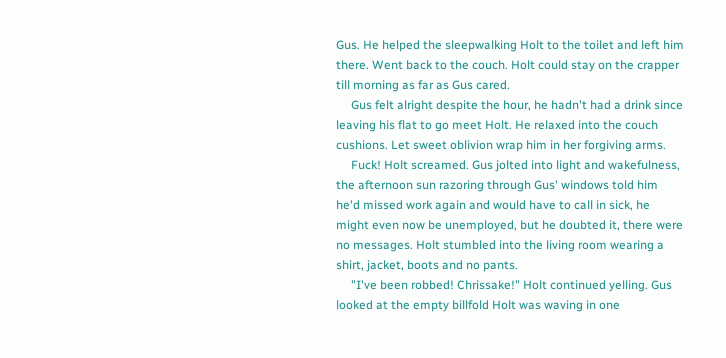Gus. He helped the sleepwalking Holt to the toilet and left him there. Went back to the couch. Holt could stay on the crapper till morning as far as Gus cared.
     Gus felt alright despite the hour, he hadn't had a drink since leaving his flat to go meet Holt. He relaxed into the couch cushions. Let sweet oblivion wrap him in her forgiving arms.
     Fuck! Holt screamed. Gus jolted into light and wakefulness, the afternoon sun razoring through Gus' windows told him he'd missed work again and would have to call in sick, he might even now be unemployed, but he doubted it, there were no messages. Holt stumbled into the living room wearing a shirt, jacket, boots and no pants.
     "I've been robbed! Chrissake!" Holt continued yelling. Gus looked at the empty billfold Holt was waving in one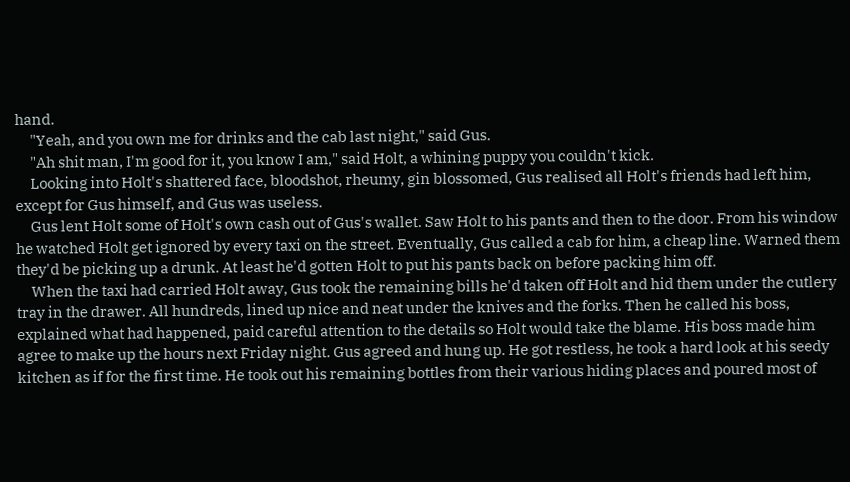hand.
     "Yeah, and you own me for drinks and the cab last night," said Gus.
     "Ah shit man, I'm good for it, you know I am," said Holt, a whining puppy you couldn't kick.
     Looking into Holt's shattered face, bloodshot, rheumy, gin blossomed, Gus realised all Holt's friends had left him, except for Gus himself, and Gus was useless.
     Gus lent Holt some of Holt's own cash out of Gus's wallet. Saw Holt to his pants and then to the door. From his window he watched Holt get ignored by every taxi on the street. Eventually, Gus called a cab for him, a cheap line. Warned them they'd be picking up a drunk. At least he'd gotten Holt to put his pants back on before packing him off.
     When the taxi had carried Holt away, Gus took the remaining bills he'd taken off Holt and hid them under the cutlery tray in the drawer. All hundreds, lined up nice and neat under the knives and the forks. Then he called his boss, explained what had happened, paid careful attention to the details so Holt would take the blame. His boss made him agree to make up the hours next Friday night. Gus agreed and hung up. He got restless, he took a hard look at his seedy kitchen as if for the first time. He took out his remaining bottles from their various hiding places and poured most of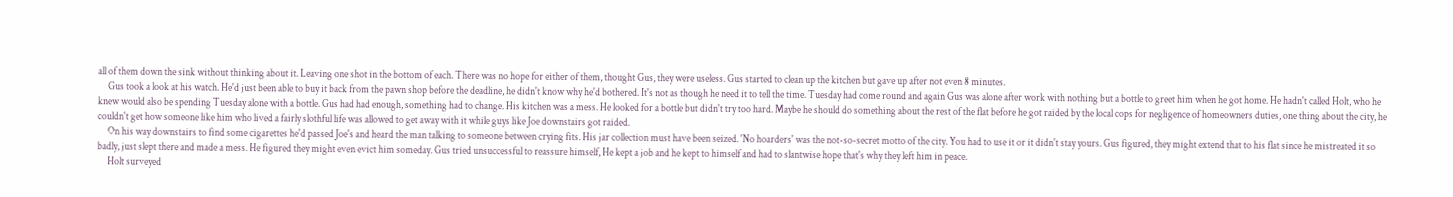all of them down the sink without thinking about it. Leaving one shot in the bottom of each. There was no hope for either of them, thought Gus, they were useless. Gus started to clean up the kitchen but gave up after not even 8 minutes.
     Gus took a look at his watch. He'd just been able to buy it back from the pawn shop before the deadline, he didn't know why he'd bothered. It's not as though he need it to tell the time. Tuesday had come round and again Gus was alone after work with nothing but a bottle to greet him when he got home. He hadn't called Holt, who he knew would also be spending Tuesday alone with a bottle. Gus had had enough, something had to change. His kitchen was a mess. He looked for a bottle but didn't try too hard. Maybe he should do something about the rest of the flat before he got raided by the local cops for negligence of homeowners duties, one thing about the city, he couldn't get how someone like him who lived a fairly slothful life was allowed to get away with it while guys like Joe downstairs got raided.
     On his way downstairs to find some cigarettes he'd passed Joe's and heard the man talking to someone between crying fits. His jar collection must have been seized. 'No hoarders' was the not-so-secret motto of the city. You had to use it or it didn't stay yours. Gus figured, they might extend that to his flat since he mistreated it so badly, just slept there and made a mess. He figured they might even evict him someday. Gus tried unsuccessful to reassure himself, He kept a job and he kept to himself and had to slantwise hope that's why they left him in peace.
     Holt surveyed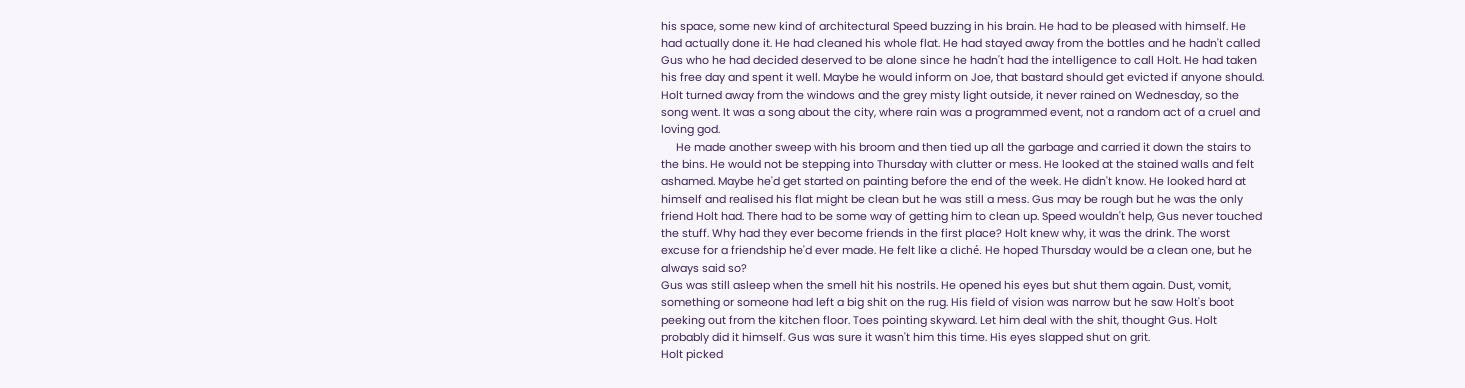his space, some new kind of architectural Speed buzzing in his brain. He had to be pleased with himself. He had actually done it. He had cleaned his whole flat. He had stayed away from the bottles and he hadn't called Gus who he had decided deserved to be alone since he hadn't had the intelligence to call Holt. He had taken his free day and spent it well. Maybe he would inform on Joe, that bastard should get evicted if anyone should. Holt turned away from the windows and the grey misty light outside, it never rained on Wednesday, so the song went. It was a song about the city, where rain was a programmed event, not a random act of a cruel and loving god.
     He made another sweep with his broom and then tied up all the garbage and carried it down the stairs to the bins. He would not be stepping into Thursday with clutter or mess. He looked at the stained walls and felt ashamed. Maybe he'd get started on painting before the end of the week. He didn't know. He looked hard at himself and realised his flat might be clean but he was still a mess. Gus may be rough but he was the only friend Holt had. There had to be some way of getting him to clean up. Speed wouldn't help, Gus never touched the stuff. Why had they ever become friends in the first place? Holt knew why, it was the drink. The worst excuse for a friendship he'd ever made. He felt like a cliché. He hoped Thursday would be a clean one, but he always said so?
Gus was still asleep when the smell hit his nostrils. He opened his eyes but shut them again. Dust, vomit, something or someone had left a big shit on the rug. His field of vision was narrow but he saw Holt's boot peeking out from the kitchen floor. Toes pointing skyward. Let him deal with the shit, thought Gus. Holt probably did it himself. Gus was sure it wasn't him this time. His eyes slapped shut on grit.
Holt picked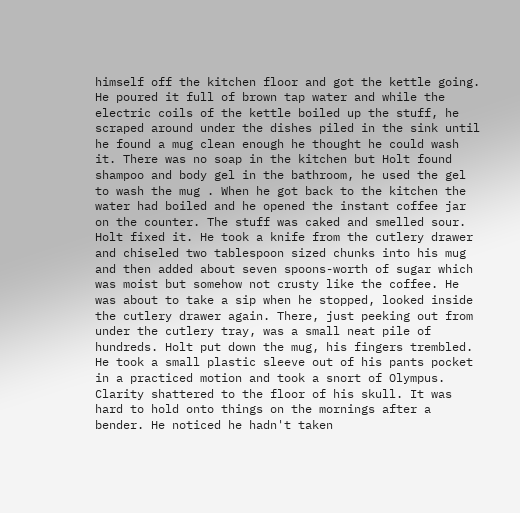himself off the kitchen floor and got the kettle going. He poured it full of brown tap water and while the electric coils of the kettle boiled up the stuff, he scraped around under the dishes piled in the sink until he found a mug clean enough he thought he could wash it. There was no soap in the kitchen but Holt found shampoo and body gel in the bathroom, he used the gel to wash the mug . When he got back to the kitchen the water had boiled and he opened the instant coffee jar on the counter. The stuff was caked and smelled sour. Holt fixed it. He took a knife from the cutlery drawer and chiseled two tablespoon sized chunks into his mug and then added about seven spoons-worth of sugar which was moist but somehow not crusty like the coffee. He was about to take a sip when he stopped, looked inside the cutlery drawer again. There, just peeking out from under the cutlery tray, was a small neat pile of hundreds. Holt put down the mug, his fingers trembled. He took a small plastic sleeve out of his pants pocket in a practiced motion and took a snort of Olympus. Clarity shattered to the floor of his skull. It was hard to hold onto things on the mornings after a bender. He noticed he hadn't taken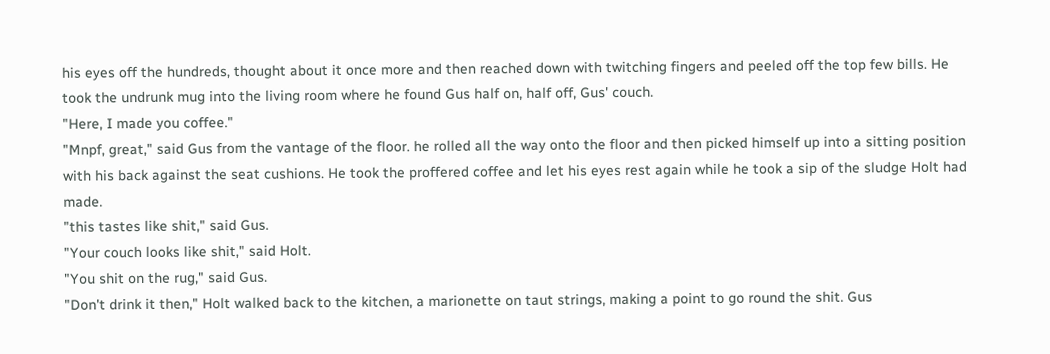his eyes off the hundreds, thought about it once more and then reached down with twitching fingers and peeled off the top few bills. He took the undrunk mug into the living room where he found Gus half on, half off, Gus' couch.
"Here, I made you coffee."
"Mnpf, great," said Gus from the vantage of the floor. he rolled all the way onto the floor and then picked himself up into a sitting position with his back against the seat cushions. He took the proffered coffee and let his eyes rest again while he took a sip of the sludge Holt had made.
"this tastes like shit," said Gus.
"Your couch looks like shit," said Holt.
"You shit on the rug," said Gus.
"Don't drink it then," Holt walked back to the kitchen, a marionette on taut strings, making a point to go round the shit. Gus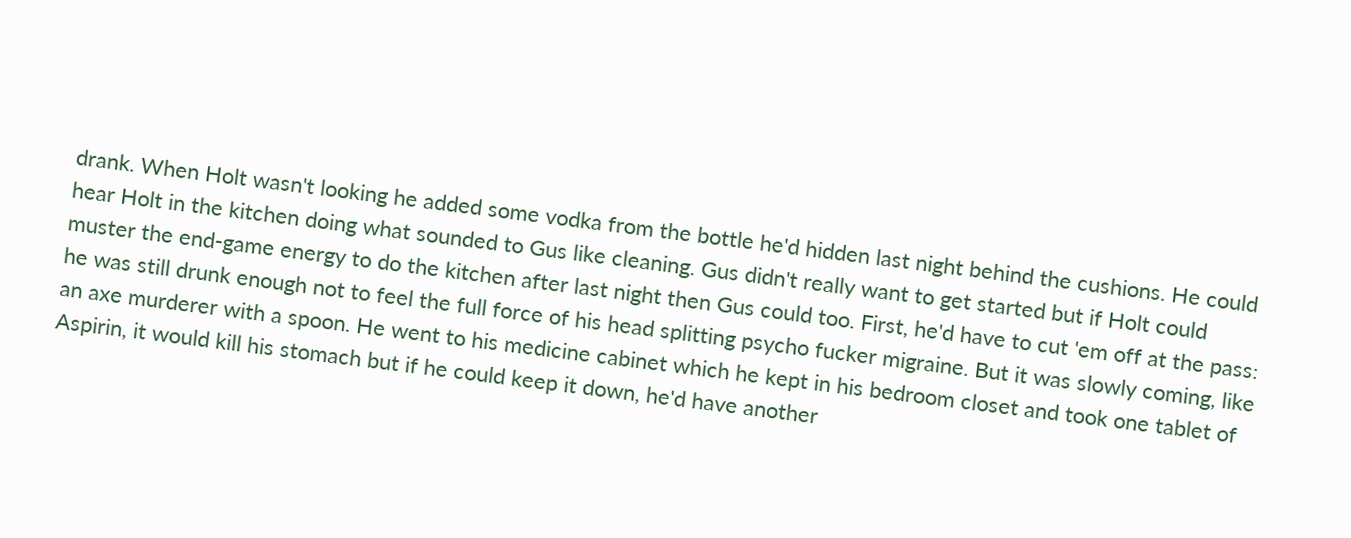drank. When Holt wasn't looking he added some vodka from the bottle he'd hidden last night behind the cushions. He could hear Holt in the kitchen doing what sounded to Gus like cleaning. Gus didn't really want to get started but if Holt could muster the end-game energy to do the kitchen after last night then Gus could too. First, he'd have to cut 'em off at the pass: he was still drunk enough not to feel the full force of his head splitting psycho fucker migraine. But it was slowly coming, like an axe murderer with a spoon. He went to his medicine cabinet which he kept in his bedroom closet and took one tablet of Aspirin, it would kill his stomach but if he could keep it down, he'd have another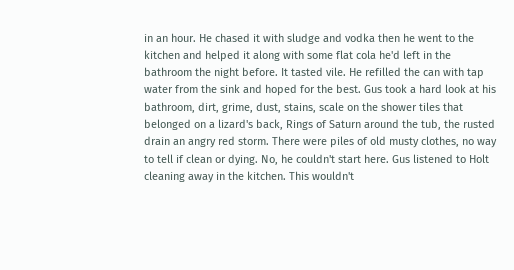in an hour. He chased it with sludge and vodka then he went to the kitchen and helped it along with some flat cola he'd left in the bathroom the night before. It tasted vile. He refilled the can with tap water from the sink and hoped for the best. Gus took a hard look at his bathroom, dirt, grime, dust, stains, scale on the shower tiles that belonged on a lizard's back, Rings of Saturn around the tub, the rusted drain an angry red storm. There were piles of old musty clothes, no way to tell if clean or dying. No, he couldn't start here. Gus listened to Holt cleaning away in the kitchen. This wouldn't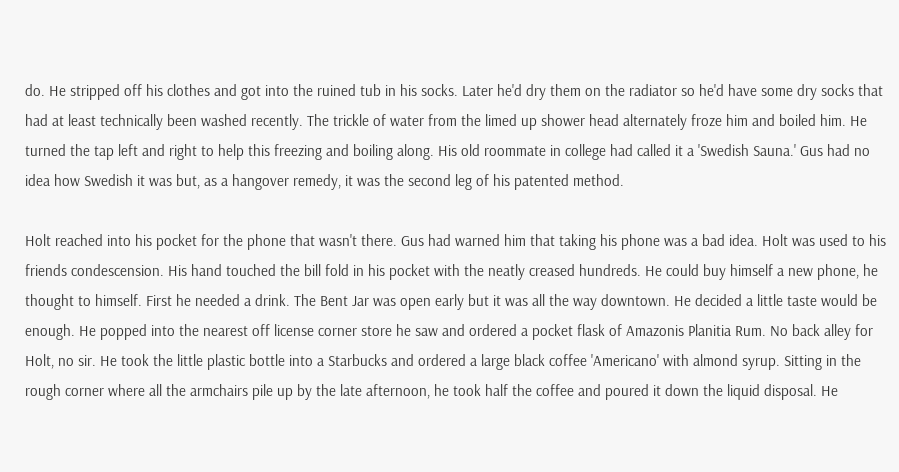do. He stripped off his clothes and got into the ruined tub in his socks. Later he'd dry them on the radiator so he'd have some dry socks that had at least technically been washed recently. The trickle of water from the limed up shower head alternately froze him and boiled him. He turned the tap left and right to help this freezing and boiling along. His old roommate in college had called it a 'Swedish Sauna.' Gus had no idea how Swedish it was but, as a hangover remedy, it was the second leg of his patented method.

Holt reached into his pocket for the phone that wasn't there. Gus had warned him that taking his phone was a bad idea. Holt was used to his friends condescension. His hand touched the bill fold in his pocket with the neatly creased hundreds. He could buy himself a new phone, he thought to himself. First he needed a drink. The Bent Jar was open early but it was all the way downtown. He decided a little taste would be enough. He popped into the nearest off license corner store he saw and ordered a pocket flask of Amazonis Planitia Rum. No back alley for Holt, no sir. He took the little plastic bottle into a Starbucks and ordered a large black coffee 'Americano' with almond syrup. Sitting in the rough corner where all the armchairs pile up by the late afternoon, he took half the coffee and poured it down the liquid disposal. He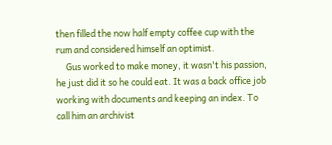then filled the now half empty coffee cup with the rum and considered himself an optimist.
     Gus worked to make money, it wasn't his passion, he just did it so he could eat. It was a back office job working with documents and keeping an index. To call him an archivist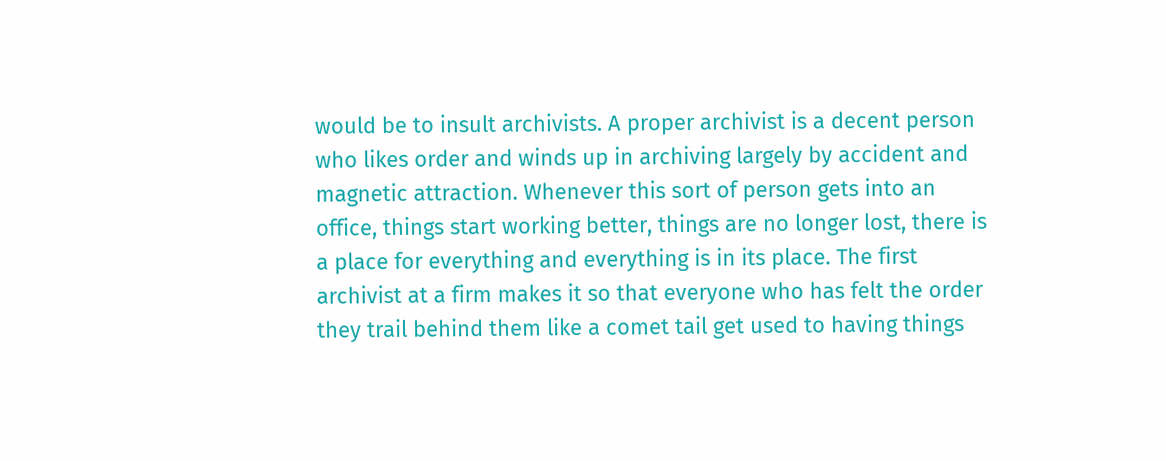would be to insult archivists. A proper archivist is a decent person who likes order and winds up in archiving largely by accident and magnetic attraction. Whenever this sort of person gets into an office, things start working better, things are no longer lost, there is a place for everything and everything is in its place. The first archivist at a firm makes it so that everyone who has felt the order they trail behind them like a comet tail get used to having things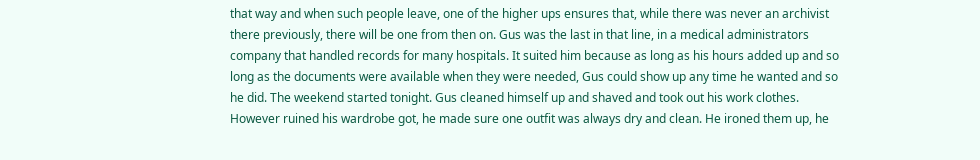that way and when such people leave, one of the higher ups ensures that, while there was never an archivist there previously, there will be one from then on. Gus was the last in that line, in a medical administrators company that handled records for many hospitals. It suited him because as long as his hours added up and so long as the documents were available when they were needed, Gus could show up any time he wanted and so he did. The weekend started tonight. Gus cleaned himself up and shaved and took out his work clothes. However ruined his wardrobe got, he made sure one outfit was always dry and clean. He ironed them up, he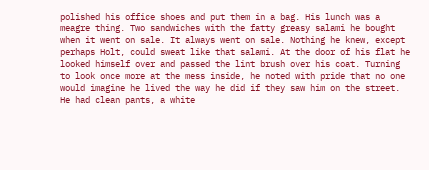polished his office shoes and put them in a bag. His lunch was a meagre thing. Two sandwiches with the fatty greasy salami he bought when it went on sale. It always went on sale. Nothing he knew, except perhaps Holt, could sweat like that salami. At the door of his flat he looked himself over and passed the lint brush over his coat. Turning to look once more at the mess inside, he noted with pride that no one would imagine he lived the way he did if they saw him on the street. He had clean pants, a white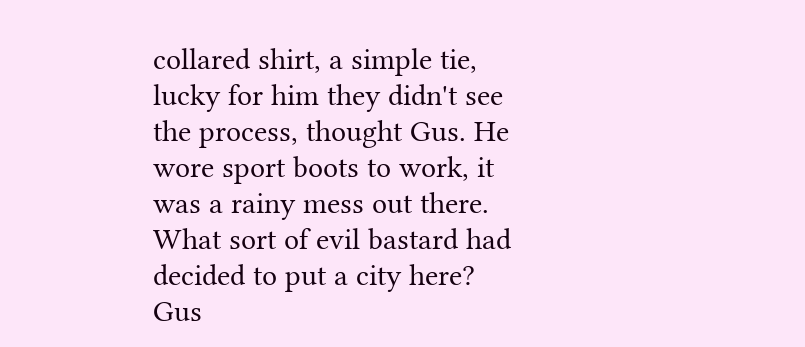collared shirt, a simple tie, lucky for him they didn't see the process, thought Gus. He wore sport boots to work, it was a rainy mess out there. What sort of evil bastard had decided to put a city here? Gus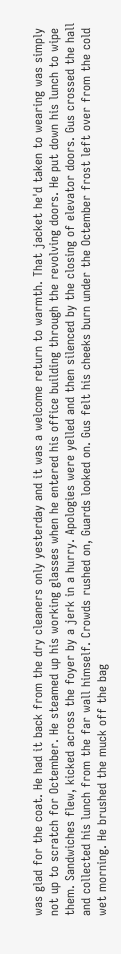was glad for the coat. He had it back from the dry cleaners only yesterday and it was a welcome return to warmth. That jacket he'd taken to wearing was simply not up to scratch for Octember. He steamed up his working glasses when he entered his office building through the revolving doors. He put down his lunch to wipe them. Sandwiches flew, kicked across the foyer by a jerk in a hurry. Apologies were yelled and then silenced by the closing of elevator doors. Gus crossed the hall and collected his lunch from the far wall himself. Crowds rushed on, Guards looked on. Gus felt his cheeks burn under the Octember frost left over from the cold wet morning. He brushed the muck off the bag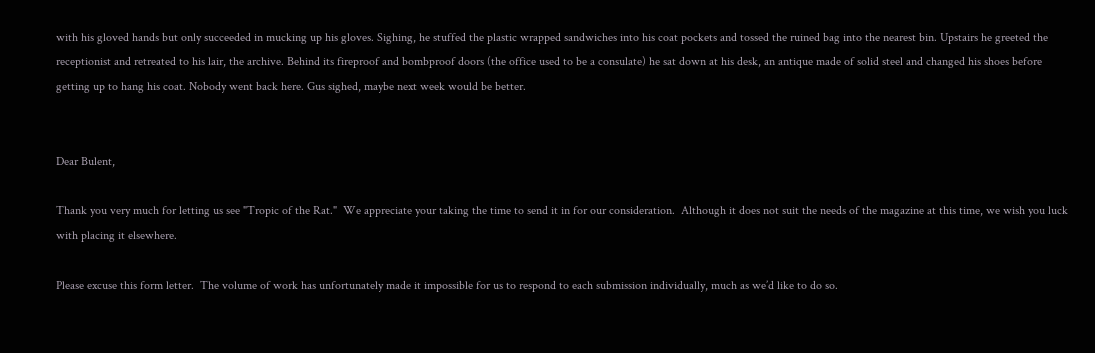with his gloved hands but only succeeded in mucking up his gloves. Sighing, he stuffed the plastic wrapped sandwiches into his coat pockets and tossed the ruined bag into the nearest bin. Upstairs he greeted the receptionist and retreated to his lair, the archive. Behind its fireproof and bombproof doors (the office used to be a consulate) he sat down at his desk, an antique made of solid steel and changed his shoes before getting up to hang his coat. Nobody went back here. Gus sighed, maybe next week would be better.


Dear Bulent,

Thank you very much for letting us see "Tropic of the Rat."  We appreciate your taking the time to send it in for our consideration.  Although it does not suit the needs of the magazine at this time, we wish you luck with placing it elsewhere.

Please excuse this form letter.  The volume of work has unfortunately made it impossible for us to respond to each submission individually, much as we’d like to do so.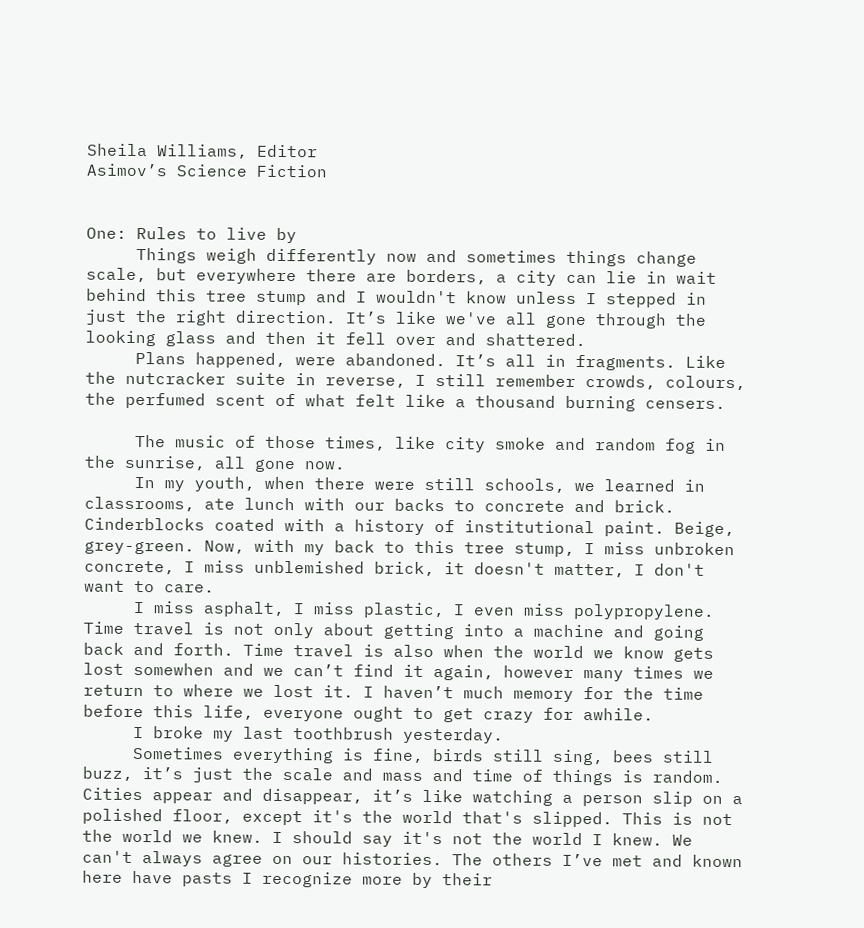Sheila Williams, Editor
Asimov’s Science Fiction


One: Rules to live by
     Things weigh differently now and sometimes things change scale, but everywhere there are borders, a city can lie in wait behind this tree stump and I wouldn't know unless I stepped in just the right direction. It’s like we've all gone through the looking glass and then it fell over and shattered.
     Plans happened, were abandoned. It’s all in fragments. Like the nutcracker suite in reverse, I still remember crowds, colours, the perfumed scent of what felt like a thousand burning censers.

     The music of those times, like city smoke and random fog in the sunrise, all gone now.
     In my youth, when there were still schools, we learned in classrooms, ate lunch with our backs to concrete and brick. Cinderblocks coated with a history of institutional paint. Beige, grey-green. Now, with my back to this tree stump, I miss unbroken concrete, I miss unblemished brick, it doesn't matter, I don't want to care.
     I miss asphalt, I miss plastic, I even miss polypropylene. Time travel is not only about getting into a machine and going back and forth. Time travel is also when the world we know gets lost somewhen and we can’t find it again, however many times we return to where we lost it. I haven’t much memory for the time before this life, everyone ought to get crazy for awhile.
     I broke my last toothbrush yesterday.
     Sometimes everything is fine, birds still sing, bees still buzz, it’s just the scale and mass and time of things is random. Cities appear and disappear, it’s like watching a person slip on a polished floor, except it's the world that's slipped. This is not the world we knew. I should say it's not the world I knew. We can't always agree on our histories. The others I’ve met and known here have pasts I recognize more by their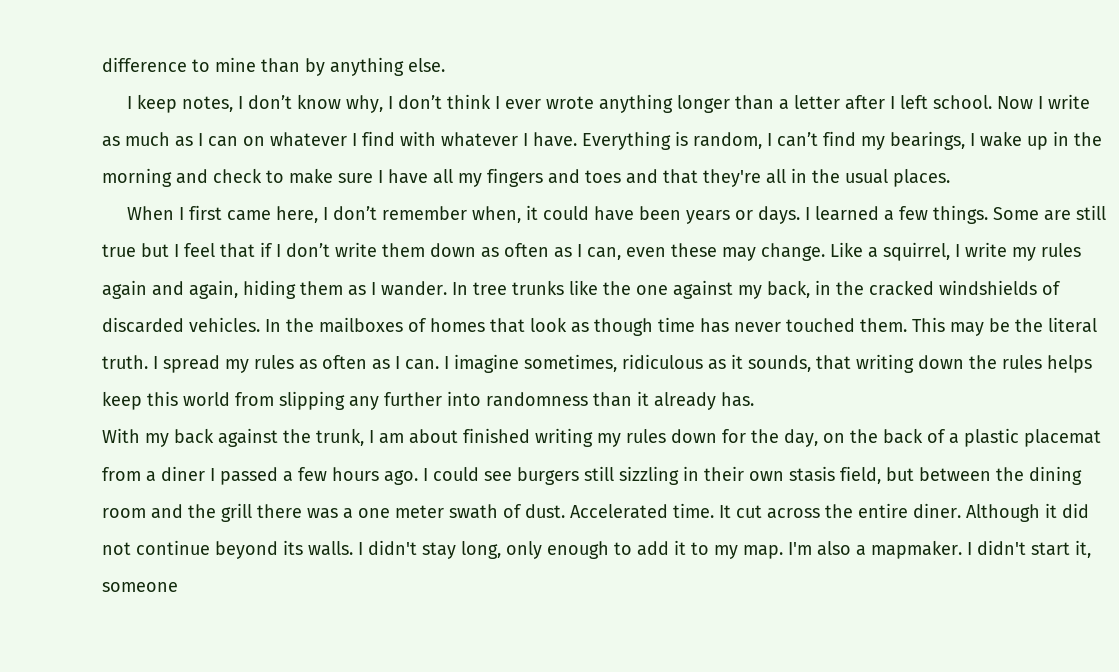difference to mine than by anything else.
     I keep notes, I don’t know why, I don’t think I ever wrote anything longer than a letter after I left school. Now I write as much as I can on whatever I find with whatever I have. Everything is random, I can’t find my bearings, I wake up in the morning and check to make sure I have all my fingers and toes and that they're all in the usual places.
     When I first came here, I don’t remember when, it could have been years or days. I learned a few things. Some are still true but I feel that if I don’t write them down as often as I can, even these may change. Like a squirrel, I write my rules again and again, hiding them as I wander. In tree trunks like the one against my back, in the cracked windshields of discarded vehicles. In the mailboxes of homes that look as though time has never touched them. This may be the literal truth. I spread my rules as often as I can. I imagine sometimes, ridiculous as it sounds, that writing down the rules helps keep this world from slipping any further into randomness than it already has.
With my back against the trunk, I am about finished writing my rules down for the day, on the back of a plastic placemat from a diner I passed a few hours ago. I could see burgers still sizzling in their own stasis field, but between the dining room and the grill there was a one meter swath of dust. Accelerated time. It cut across the entire diner. Although it did not continue beyond its walls. I didn't stay long, only enough to add it to my map. I'm also a mapmaker. I didn't start it, someone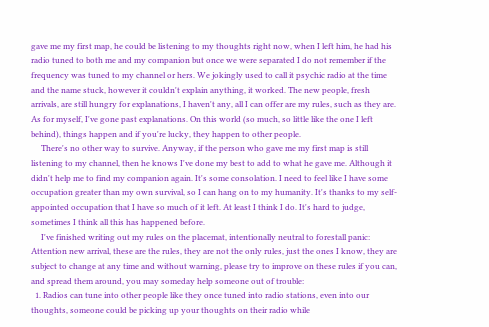gave me my first map, he could be listening to my thoughts right now, when I left him, he had his radio tuned to both me and my companion but once we were separated I do not remember if the frequency was tuned to my channel or hers. We jokingly used to call it psychic radio at the time and the name stuck, however it couldn't explain anything, it worked. The new people, fresh arrivals, are still hungry for explanations, I haven't any, all I can offer are my rules, such as they are. As for myself, I've gone past explanations. On this world (so much, so little like the one I left behind), things happen and if you're lucky, they happen to other people.
     There's no other way to survive. Anyway, if the person who gave me my first map is still listening to my channel, then he knows I've done my best to add to what he gave me. Although it didn't help me to find my companion again. It's some consolation. I need to feel like I have some occupation greater than my own survival, so I can hang on to my humanity. It's thanks to my self-appointed occupation that I have so much of it left. At least I think I do. It's hard to judge, sometimes I think all this has happened before.
     I've finished writing out my rules on the placemat, intentionally neutral to forestall panic:
Attention new arrival, these are the rules, they are not the only rules, just the ones I know, they are subject to change at any time and without warning, please try to improve on these rules if you can, and spread them around, you may someday help someone out of trouble:
  1. Radios can tune into other people like they once tuned into radio stations, even into our thoughts, someone could be picking up your thoughts on their radio while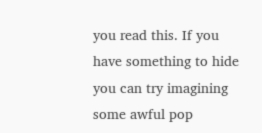you read this. If you have something to hide you can try imagining some awful pop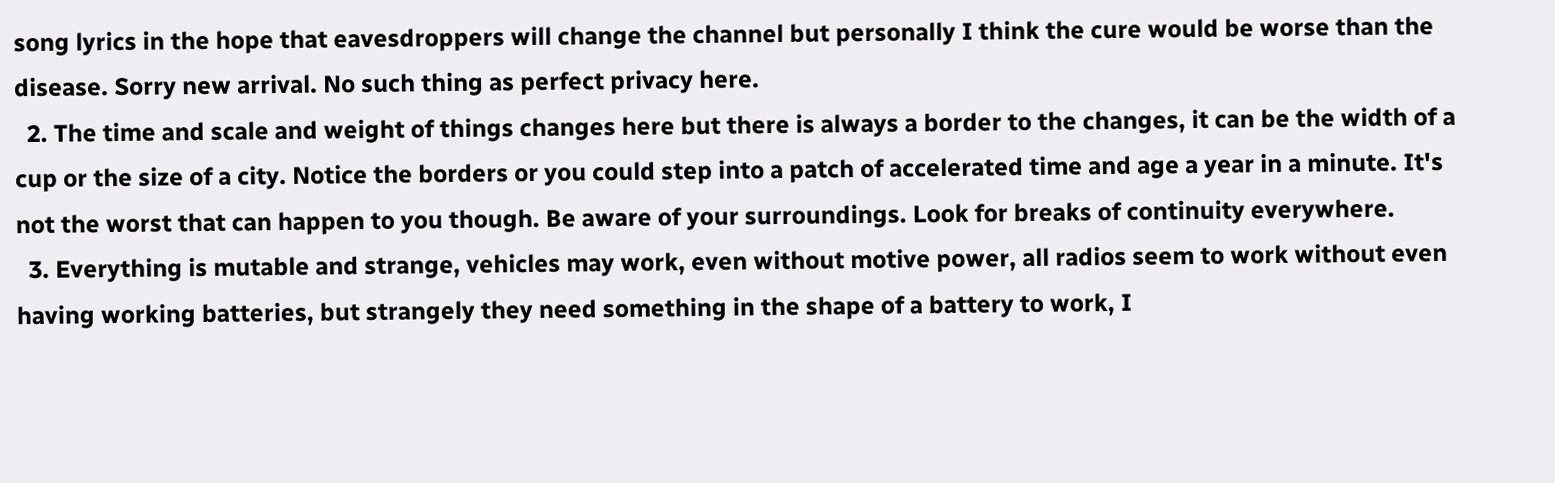song lyrics in the hope that eavesdroppers will change the channel but personally I think the cure would be worse than the disease. Sorry new arrival. No such thing as perfect privacy here.
  2. The time and scale and weight of things changes here but there is always a border to the changes, it can be the width of a cup or the size of a city. Notice the borders or you could step into a patch of accelerated time and age a year in a minute. It's not the worst that can happen to you though. Be aware of your surroundings. Look for breaks of continuity everywhere.
  3. Everything is mutable and strange, vehicles may work, even without motive power, all radios seem to work without even having working batteries, but strangely they need something in the shape of a battery to work, I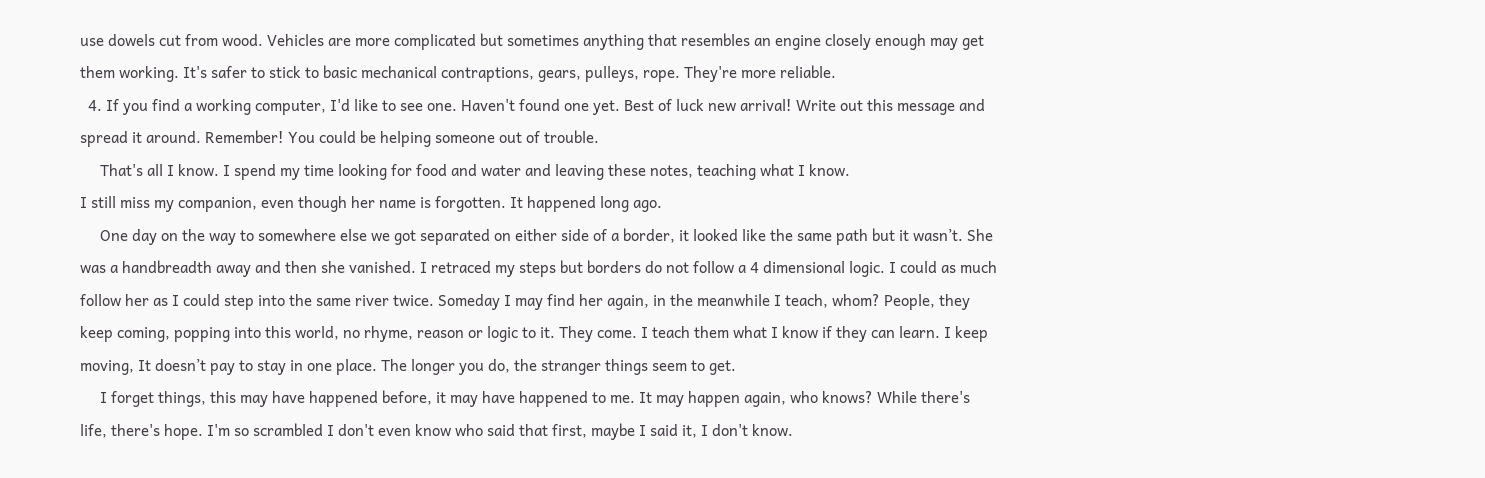use dowels cut from wood. Vehicles are more complicated but sometimes anything that resembles an engine closely enough may get them working. It's safer to stick to basic mechanical contraptions, gears, pulleys, rope. They're more reliable.
  4. If you find a working computer, I'd like to see one. Haven't found one yet. Best of luck new arrival! Write out this message and spread it around. Remember! You could be helping someone out of trouble.
     That's all I know. I spend my time looking for food and water and leaving these notes, teaching what I know.
I still miss my companion, even though her name is forgotten. It happened long ago.
     One day on the way to somewhere else we got separated on either side of a border, it looked like the same path but it wasn’t. She was a handbreadth away and then she vanished. I retraced my steps but borders do not follow a 4 dimensional logic. I could as much follow her as I could step into the same river twice. Someday I may find her again, in the meanwhile I teach, whom? People, they keep coming, popping into this world, no rhyme, reason or logic to it. They come. I teach them what I know if they can learn. I keep moving, It doesn’t pay to stay in one place. The longer you do, the stranger things seem to get.
     I forget things, this may have happened before, it may have happened to me. It may happen again, who knows? While there's life, there's hope. I'm so scrambled I don't even know who said that first, maybe I said it, I don't know.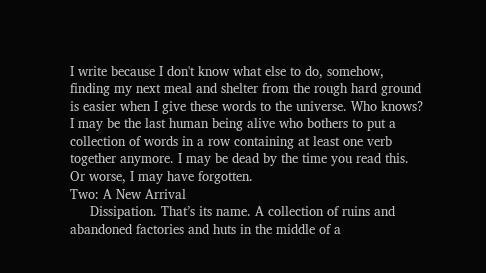I write because I don't know what else to do, somehow, finding my next meal and shelter from the rough hard ground is easier when I give these words to the universe. Who knows? I may be the last human being alive who bothers to put a collection of words in a row containing at least one verb together anymore. I may be dead by the time you read this. Or worse, I may have forgotten.
Two: A New Arrival
     Dissipation. That’s its name. A collection of ruins and abandoned factories and huts in the middle of a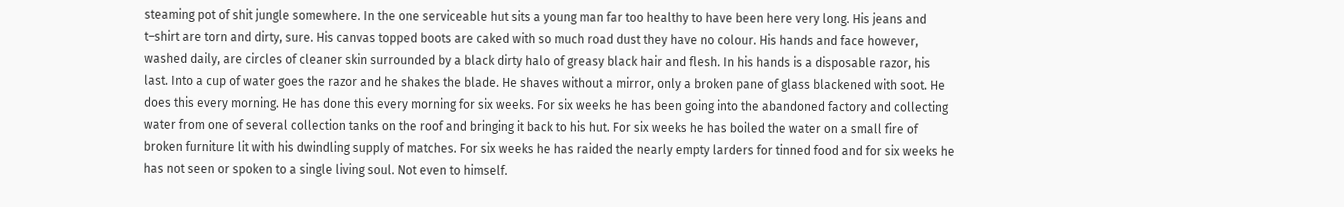steaming pot of shit jungle somewhere. In the one serviceable hut sits a young man far too healthy to have been here very long. His jeans and t–shirt are torn and dirty, sure. His canvas topped boots are caked with so much road dust they have no colour. His hands and face however, washed daily, are circles of cleaner skin surrounded by a black dirty halo of greasy black hair and flesh. In his hands is a disposable razor, his last. Into a cup of water goes the razor and he shakes the blade. He shaves without a mirror, only a broken pane of glass blackened with soot. He does this every morning. He has done this every morning for six weeks. For six weeks he has been going into the abandoned factory and collecting water from one of several collection tanks on the roof and bringing it back to his hut. For six weeks he has boiled the water on a small fire of broken furniture lit with his dwindling supply of matches. For six weeks he has raided the nearly empty larders for tinned food and for six weeks he has not seen or spoken to a single living soul. Not even to himself.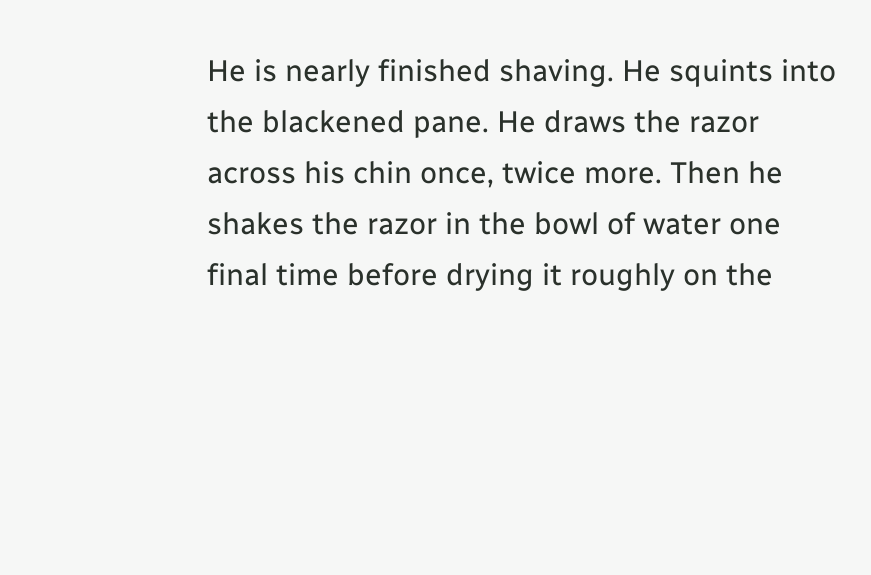He is nearly finished shaving. He squints into the blackened pane. He draws the razor across his chin once, twice more. Then he shakes the razor in the bowl of water one final time before drying it roughly on the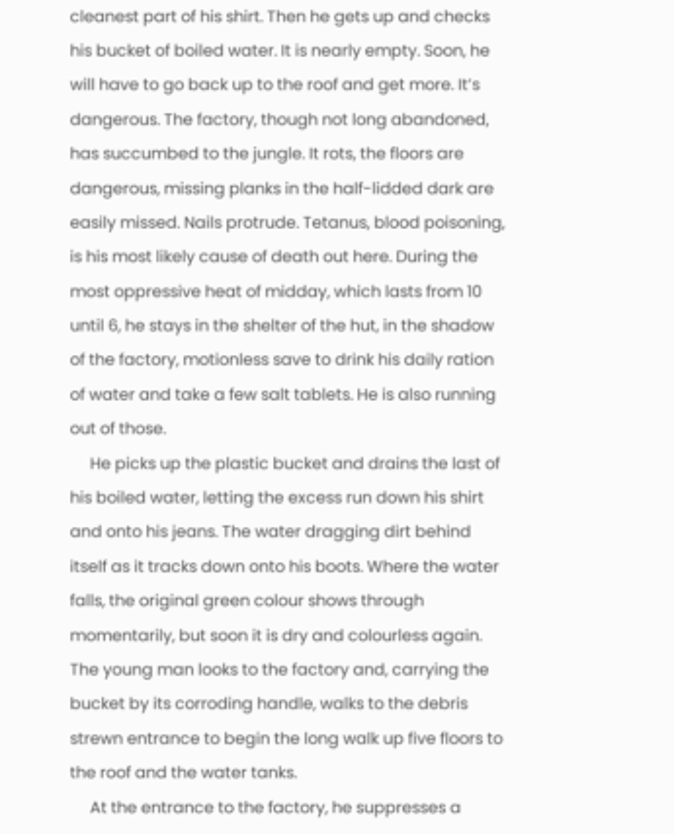cleanest part of his shirt. Then he gets up and checks his bucket of boiled water. It is nearly empty. Soon, he will have to go back up to the roof and get more. It’s dangerous. The factory, though not long abandoned, has succumbed to the jungle. It rots, the floors are dangerous, missing planks in the half-lidded dark are easily missed. Nails protrude. Tetanus, blood poisoning, is his most likely cause of death out here. During the most oppressive heat of midday, which lasts from 10 until 6, he stays in the shelter of the hut, in the shadow of the factory, motionless save to drink his daily ration of water and take a few salt tablets. He is also running out of those.
     He picks up the plastic bucket and drains the last of his boiled water, letting the excess run down his shirt and onto his jeans. The water dragging dirt behind itself as it tracks down onto his boots. Where the water falls, the original green colour shows through momentarily, but soon it is dry and colourless again. The young man looks to the factory and, carrying the bucket by its corroding handle, walks to the debris strewn entrance to begin the long walk up five floors to the roof and the water tanks.
     At the entrance to the factory, he suppresses a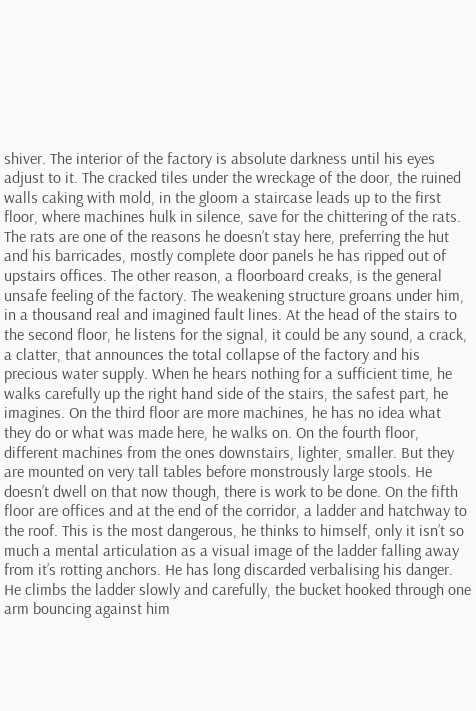shiver. The interior of the factory is absolute darkness until his eyes adjust to it. The cracked tiles under the wreckage of the door, the ruined walls caking with mold, in the gloom a staircase leads up to the first floor, where machines hulk in silence, save for the chittering of the rats. The rats are one of the reasons he doesn’t stay here, preferring the hut and his barricades, mostly complete door panels he has ripped out of upstairs offices. The other reason, a floorboard creaks, is the general unsafe feeling of the factory. The weakening structure groans under him, in a thousand real and imagined fault lines. At the head of the stairs to the second floor, he listens for the signal, it could be any sound, a crack, a clatter, that announces the total collapse of the factory and his precious water supply. When he hears nothing for a sufficient time, he walks carefully up the right hand side of the stairs, the safest part, he imagines. On the third floor are more machines, he has no idea what they do or what was made here, he walks on. On the fourth floor, different machines from the ones downstairs, lighter, smaller. But they are mounted on very tall tables before monstrously large stools. He doesn’t dwell on that now though, there is work to be done. On the fifth floor are offices and at the end of the corridor, a ladder and hatchway to the roof. This is the most dangerous, he thinks to himself, only it isn’t so much a mental articulation as a visual image of the ladder falling away from it’s rotting anchors. He has long discarded verbalising his danger. He climbs the ladder slowly and carefully, the bucket hooked through one arm bouncing against him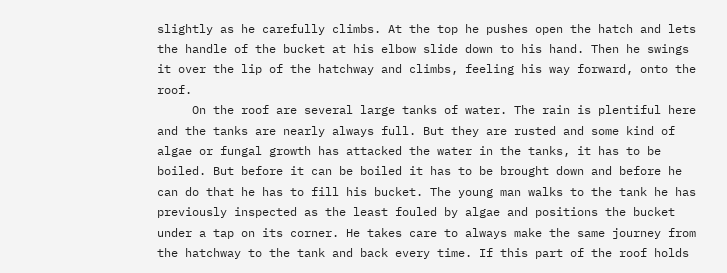slightly as he carefully climbs. At the top he pushes open the hatch and lets the handle of the bucket at his elbow slide down to his hand. Then he swings it over the lip of the hatchway and climbs, feeling his way forward, onto the roof.
     On the roof are several large tanks of water. The rain is plentiful here and the tanks are nearly always full. But they are rusted and some kind of algae or fungal growth has attacked the water in the tanks, it has to be boiled. But before it can be boiled it has to be brought down and before he can do that he has to fill his bucket. The young man walks to the tank he has previously inspected as the least fouled by algae and positions the bucket under a tap on its corner. He takes care to always make the same journey from the hatchway to the tank and back every time. If this part of the roof holds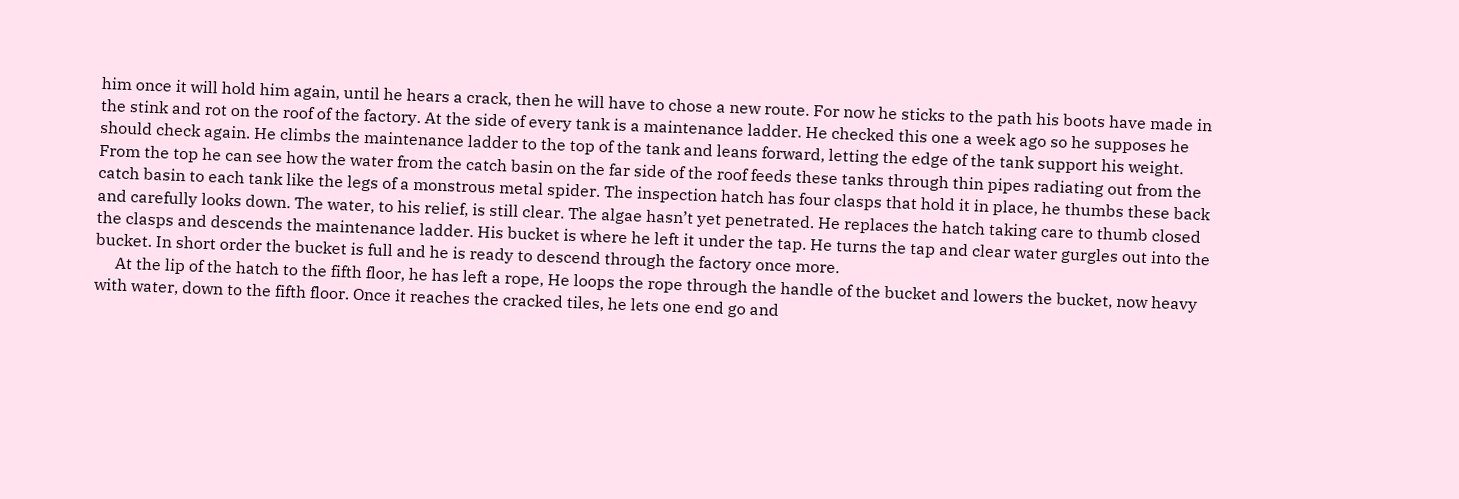him once it will hold him again, until he hears a crack, then he will have to chose a new route. For now he sticks to the path his boots have made in the stink and rot on the roof of the factory. At the side of every tank is a maintenance ladder. He checked this one a week ago so he supposes he should check again. He climbs the maintenance ladder to the top of the tank and leans forward, letting the edge of the tank support his weight. From the top he can see how the water from the catch basin on the far side of the roof feeds these tanks through thin pipes radiating out from the catch basin to each tank like the legs of a monstrous metal spider. The inspection hatch has four clasps that hold it in place, he thumbs these back and carefully looks down. The water, to his relief, is still clear. The algae hasn’t yet penetrated. He replaces the hatch taking care to thumb closed the clasps and descends the maintenance ladder. His bucket is where he left it under the tap. He turns the tap and clear water gurgles out into the bucket. In short order the bucket is full and he is ready to descend through the factory once more.
     At the lip of the hatch to the fifth floor, he has left a rope, He loops the rope through the handle of the bucket and lowers the bucket, now heavy with water, down to the fifth floor. Once it reaches the cracked tiles, he lets one end go and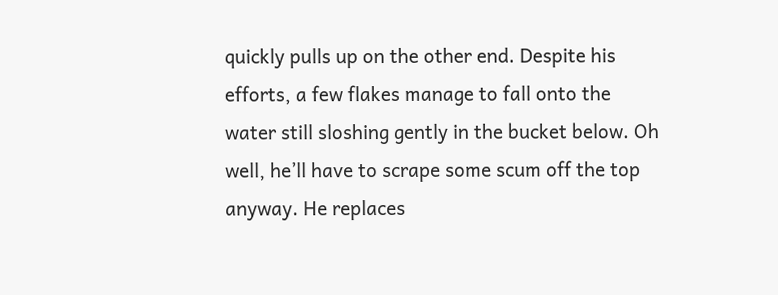quickly pulls up on the other end. Despite his efforts, a few flakes manage to fall onto the water still sloshing gently in the bucket below. Oh well, he’ll have to scrape some scum off the top anyway. He replaces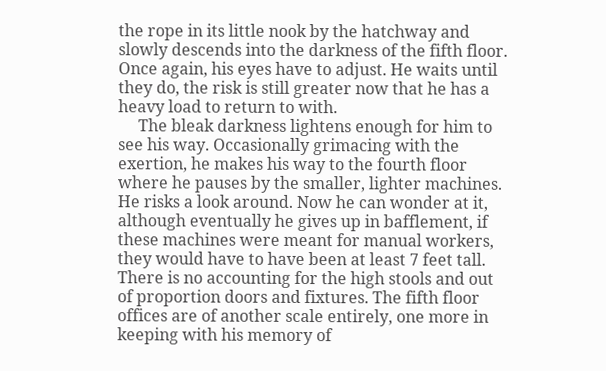the rope in its little nook by the hatchway and slowly descends into the darkness of the fifth floor. Once again, his eyes have to adjust. He waits until they do, the risk is still greater now that he has a heavy load to return to with.
     The bleak darkness lightens enough for him to see his way. Occasionally grimacing with the exertion, he makes his way to the fourth floor where he pauses by the smaller, lighter machines. He risks a look around. Now he can wonder at it, although eventually he gives up in bafflement, if these machines were meant for manual workers, they would have to have been at least 7 feet tall. There is no accounting for the high stools and out of proportion doors and fixtures. The fifth floor offices are of another scale entirely, one more in keeping with his memory of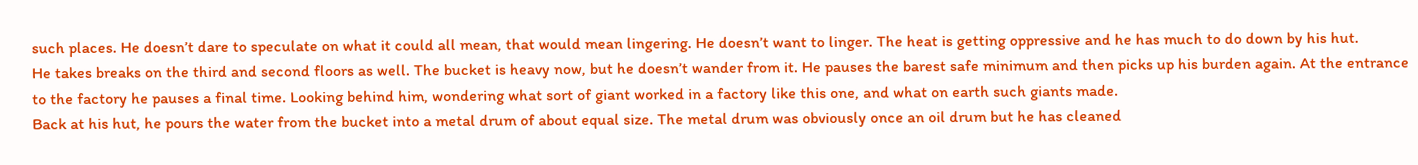such places. He doesn’t dare to speculate on what it could all mean, that would mean lingering. He doesn’t want to linger. The heat is getting oppressive and he has much to do down by his hut.
He takes breaks on the third and second floors as well. The bucket is heavy now, but he doesn’t wander from it. He pauses the barest safe minimum and then picks up his burden again. At the entrance to the factory he pauses a final time. Looking behind him, wondering what sort of giant worked in a factory like this one, and what on earth such giants made.
Back at his hut, he pours the water from the bucket into a metal drum of about equal size. The metal drum was obviously once an oil drum but he has cleaned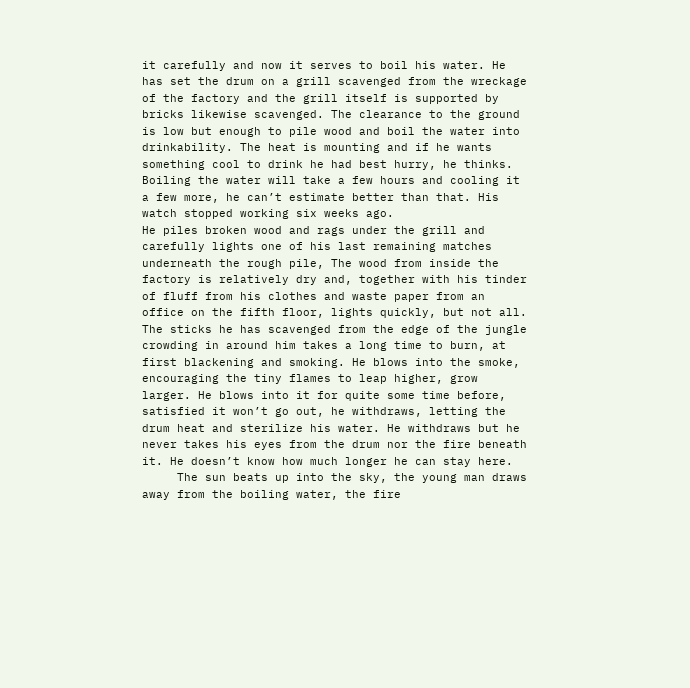it carefully and now it serves to boil his water. He has set the drum on a grill scavenged from the wreckage of the factory and the grill itself is supported by bricks likewise scavenged. The clearance to the ground is low but enough to pile wood and boil the water into drinkability. The heat is mounting and if he wants something cool to drink he had best hurry, he thinks. Boiling the water will take a few hours and cooling it a few more, he can’t estimate better than that. His watch stopped working six weeks ago.
He piles broken wood and rags under the grill and carefully lights one of his last remaining matches underneath the rough pile, The wood from inside the factory is relatively dry and, together with his tinder of fluff from his clothes and waste paper from an office on the fifth floor, lights quickly, but not all. The sticks he has scavenged from the edge of the jungle crowding in around him takes a long time to burn, at first blackening and smoking. He blows into the smoke, encouraging the tiny flames to leap higher, grow larger. He blows into it for quite some time before, satisfied it won’t go out, he withdraws, letting the drum heat and sterilize his water. He withdraws but he never takes his eyes from the drum nor the fire beneath it. He doesn’t know how much longer he can stay here.
     The sun beats up into the sky, the young man draws away from the boiling water, the fire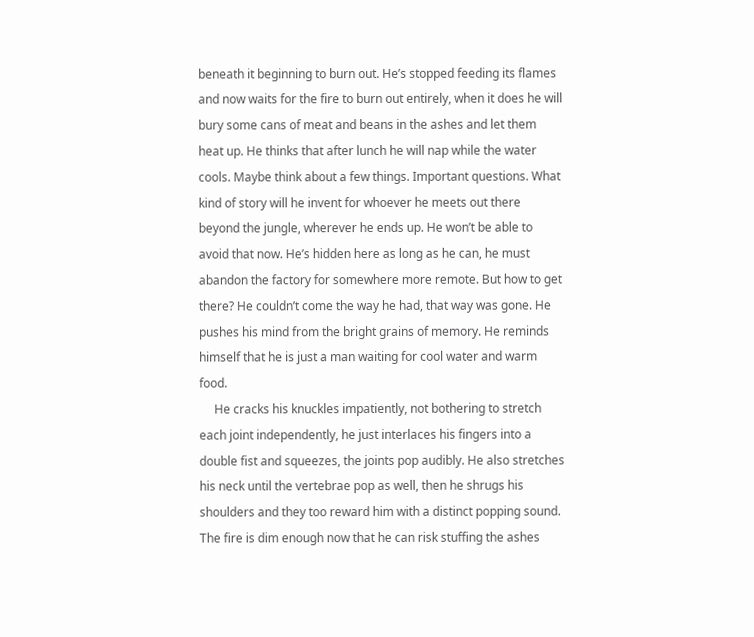beneath it beginning to burn out. He’s stopped feeding its flames and now waits for the fire to burn out entirely, when it does he will bury some cans of meat and beans in the ashes and let them heat up. He thinks that after lunch he will nap while the water cools. Maybe think about a few things. Important questions. What kind of story will he invent for whoever he meets out there beyond the jungle, wherever he ends up. He won’t be able to avoid that now. He’s hidden here as long as he can, he must abandon the factory for somewhere more remote. But how to get there? He couldn’t come the way he had, that way was gone. He pushes his mind from the bright grains of memory. He reminds himself that he is just a man waiting for cool water and warm food.
     He cracks his knuckles impatiently, not bothering to stretch each joint independently, he just interlaces his fingers into a double fist and squeezes, the joints pop audibly. He also stretches his neck until the vertebrae pop as well, then he shrugs his shoulders and they too reward him with a distinct popping sound. The fire is dim enough now that he can risk stuffing the ashes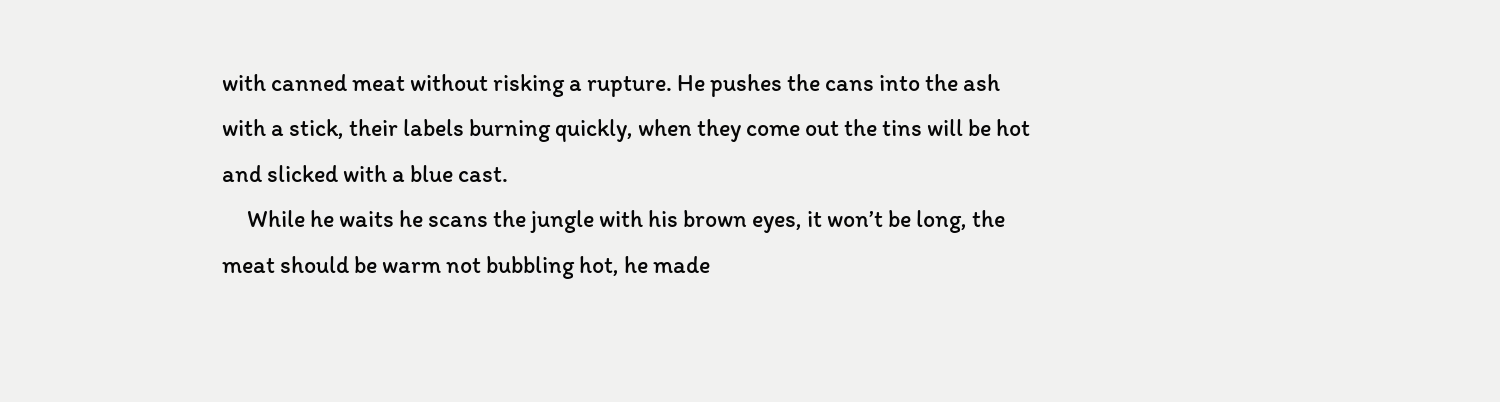with canned meat without risking a rupture. He pushes the cans into the ash with a stick, their labels burning quickly, when they come out the tins will be hot and slicked with a blue cast.
     While he waits he scans the jungle with his brown eyes, it won’t be long, the meat should be warm not bubbling hot, he made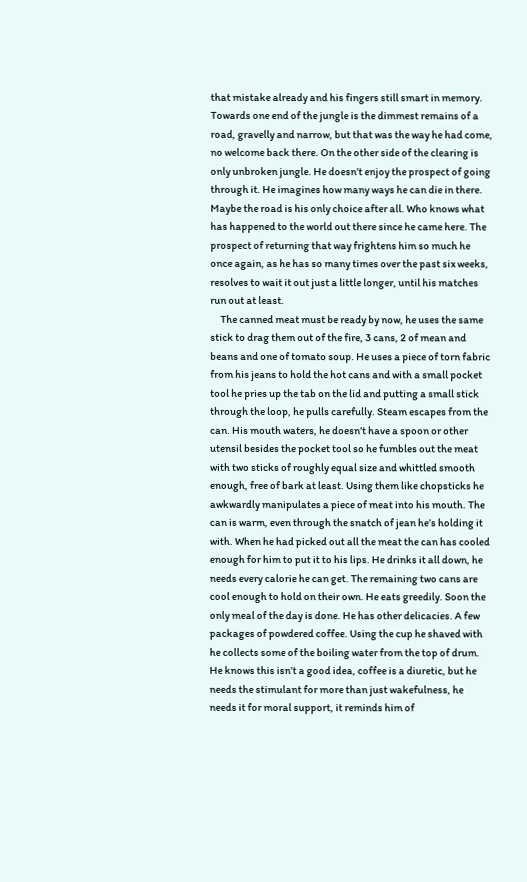that mistake already and his fingers still smart in memory. Towards one end of the jungle is the dimmest remains of a road, gravelly and narrow, but that was the way he had come, no welcome back there. On the other side of the clearing is only unbroken jungle. He doesn’t enjoy the prospect of going through it. He imagines how many ways he can die in there. Maybe the road is his only choice after all. Who knows what has happened to the world out there since he came here. The prospect of returning that way frightens him so much he once again, as he has so many times over the past six weeks, resolves to wait it out just a little longer, until his matches run out at least.
     The canned meat must be ready by now, he uses the same stick to drag them out of the fire, 3 cans, 2 of mean and beans and one of tomato soup. He uses a piece of torn fabric from his jeans to hold the hot cans and with a small pocket tool he pries up the tab on the lid and putting a small stick through the loop, he pulls carefully. Steam escapes from the can. His mouth waters, he doesn’t have a spoon or other utensil besides the pocket tool so he fumbles out the meat with two sticks of roughly equal size and whittled smooth enough, free of bark at least. Using them like chopsticks he awkwardly manipulates a piece of meat into his mouth. The can is warm, even through the snatch of jean he’s holding it with. When he had picked out all the meat the can has cooled enough for him to put it to his lips. He drinks it all down, he needs every calorie he can get. The remaining two cans are cool enough to hold on their own. He eats greedily. Soon the only meal of the day is done. He has other delicacies. A few packages of powdered coffee. Using the cup he shaved with he collects some of the boiling water from the top of drum. He knows this isn’t a good idea, coffee is a diuretic, but he needs the stimulant for more than just wakefulness, he needs it for moral support, it reminds him of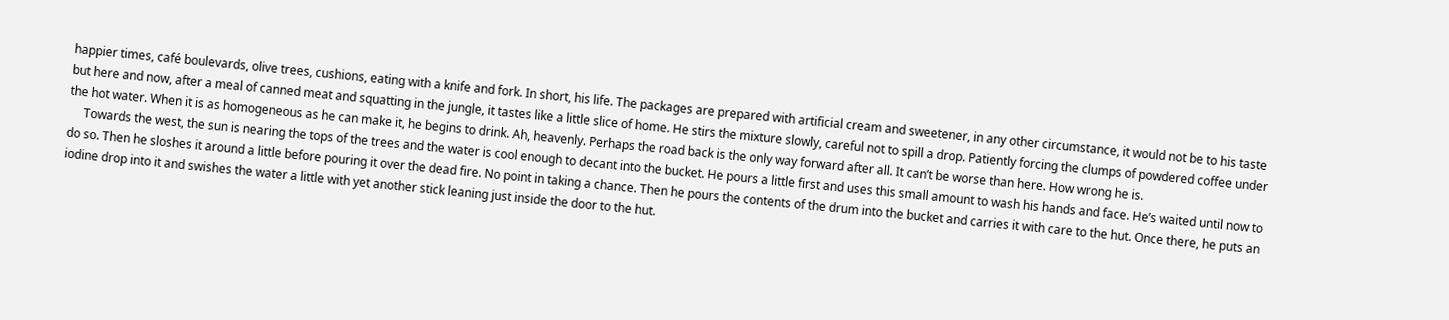happier times, café boulevards, olive trees, cushions, eating with a knife and fork. In short, his life. The packages are prepared with artificial cream and sweetener, in any other circumstance, it would not be to his taste but here and now, after a meal of canned meat and squatting in the jungle, it tastes like a little slice of home. He stirs the mixture slowly, careful not to spill a drop. Patiently forcing the clumps of powdered coffee under the hot water. When it is as homogeneous as he can make it, he begins to drink. Ah, heavenly. Perhaps the road back is the only way forward after all. It can’t be worse than here. How wrong he is.
     Towards the west, the sun is nearing the tops of the trees and the water is cool enough to decant into the bucket. He pours a little first and uses this small amount to wash his hands and face. He’s waited until now to do so. Then he sloshes it around a little before pouring it over the dead fire. No point in taking a chance. Then he pours the contents of the drum into the bucket and carries it with care to the hut. Once there, he puts an iodine drop into it and swishes the water a little with yet another stick leaning just inside the door to the hut.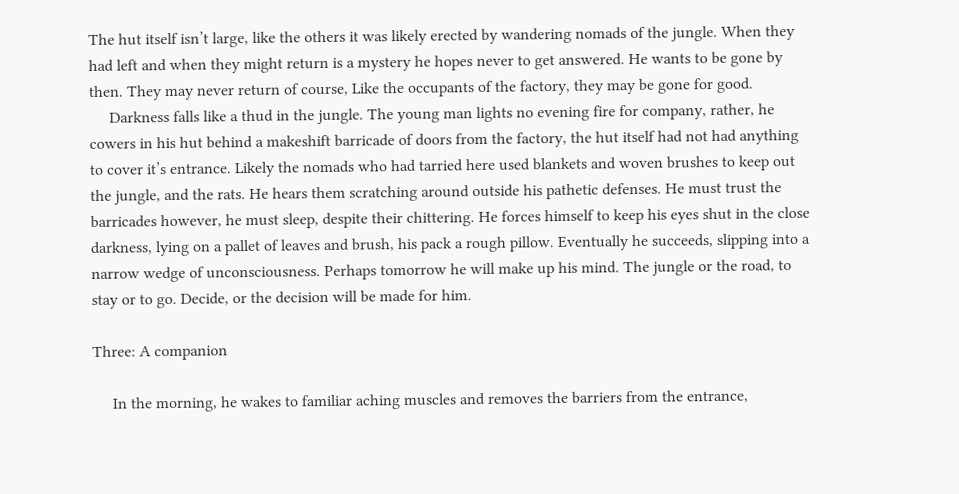The hut itself isn’t large, like the others it was likely erected by wandering nomads of the jungle. When they had left and when they might return is a mystery he hopes never to get answered. He wants to be gone by then. They may never return of course, Like the occupants of the factory, they may be gone for good.
     Darkness falls like a thud in the jungle. The young man lights no evening fire for company, rather, he cowers in his hut behind a makeshift barricade of doors from the factory, the hut itself had not had anything to cover it’s entrance. Likely the nomads who had tarried here used blankets and woven brushes to keep out the jungle, and the rats. He hears them scratching around outside his pathetic defenses. He must trust the barricades however, he must sleep, despite their chittering. He forces himself to keep his eyes shut in the close darkness, lying on a pallet of leaves and brush, his pack a rough pillow. Eventually he succeeds, slipping into a narrow wedge of unconsciousness. Perhaps tomorrow he will make up his mind. The jungle or the road, to stay or to go. Decide, or the decision will be made for him.

Three: A companion

     In the morning, he wakes to familiar aching muscles and removes the barriers from the entrance,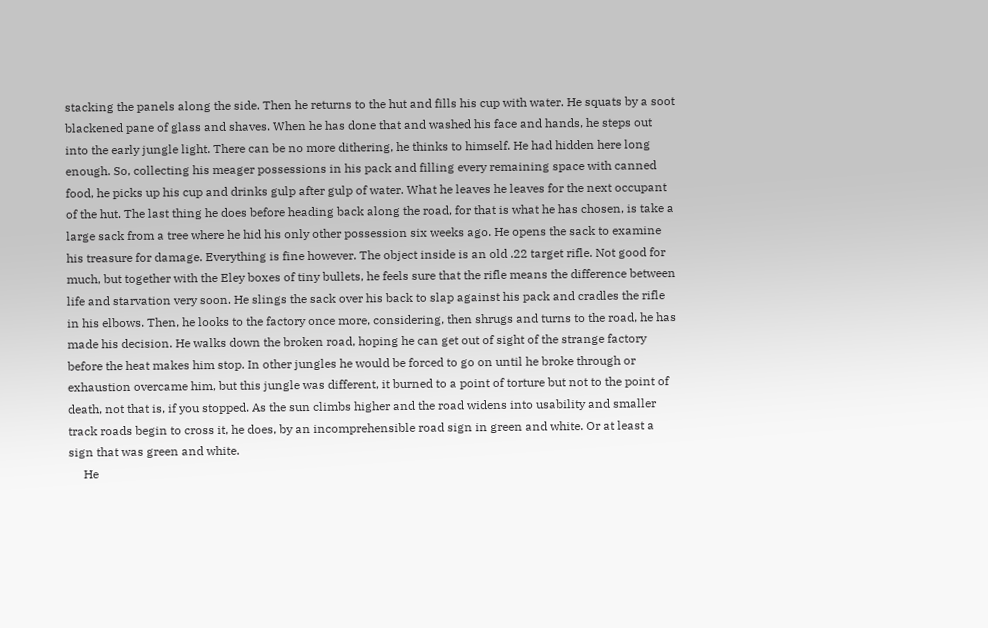stacking the panels along the side. Then he returns to the hut and fills his cup with water. He squats by a soot blackened pane of glass and shaves. When he has done that and washed his face and hands, he steps out into the early jungle light. There can be no more dithering, he thinks to himself. He had hidden here long enough. So, collecting his meager possessions in his pack and filling every remaining space with canned food, he picks up his cup and drinks gulp after gulp of water. What he leaves he leaves for the next occupant of the hut. The last thing he does before heading back along the road, for that is what he has chosen, is take a large sack from a tree where he hid his only other possession six weeks ago. He opens the sack to examine his treasure for damage. Everything is fine however. The object inside is an old .22 target rifle. Not good for much, but together with the Eley boxes of tiny bullets, he feels sure that the rifle means the difference between life and starvation very soon. He slings the sack over his back to slap against his pack and cradles the rifle in his elbows. Then, he looks to the factory once more, considering, then shrugs and turns to the road, he has made his decision. He walks down the broken road, hoping he can get out of sight of the strange factory before the heat makes him stop. In other jungles he would be forced to go on until he broke through or exhaustion overcame him, but this jungle was different, it burned to a point of torture but not to the point of death, not that is, if you stopped. As the sun climbs higher and the road widens into usability and smaller track roads begin to cross it, he does, by an incomprehensible road sign in green and white. Or at least a sign that was green and white.
     He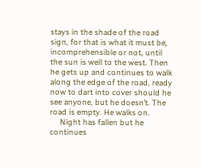stays in the shade of the road sign, for that is what it must be, incomprehensible or not, until the sun is well to the west. Then he gets up and continues to walk along the edge of the road, ready now to dart into cover should he see anyone, but he doesn’t. The road is empty. He walks on.
     Night has fallen but he continues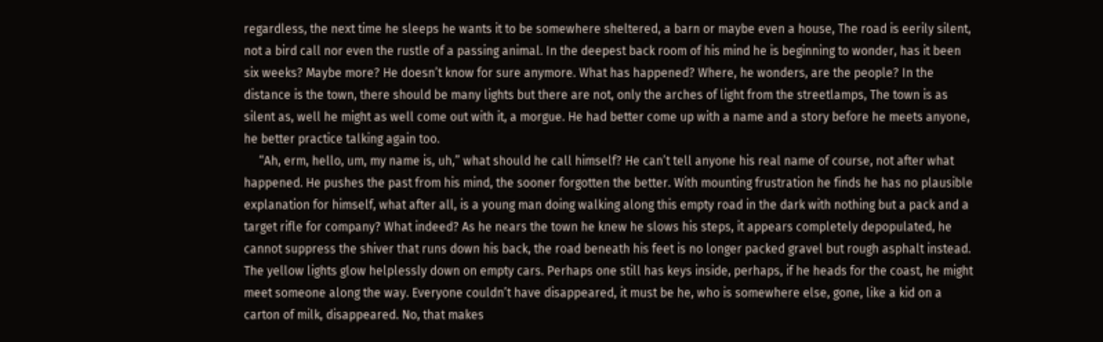regardless, the next time he sleeps he wants it to be somewhere sheltered, a barn or maybe even a house, The road is eerily silent, not a bird call nor even the rustle of a passing animal. In the deepest back room of his mind he is beginning to wonder, has it been six weeks? Maybe more? He doesn’t know for sure anymore. What has happened? Where, he wonders, are the people? In the distance is the town, there should be many lights but there are not, only the arches of light from the streetlamps, The town is as silent as, well he might as well come out with it, a morgue. He had better come up with a name and a story before he meets anyone, he better practice talking again too.
     “Ah, erm, hello, um, my name is, uh,” what should he call himself? He can’t tell anyone his real name of course, not after what happened. He pushes the past from his mind, the sooner forgotten the better. With mounting frustration he finds he has no plausible explanation for himself, what after all, is a young man doing walking along this empty road in the dark with nothing but a pack and a target rifle for company? What indeed? As he nears the town he knew he slows his steps, it appears completely depopulated, he cannot suppress the shiver that runs down his back, the road beneath his feet is no longer packed gravel but rough asphalt instead. The yellow lights glow helplessly down on empty cars. Perhaps one still has keys inside, perhaps, if he heads for the coast, he might meet someone along the way. Everyone couldn’t have disappeared, it must be he, who is somewhere else, gone, like a kid on a carton of milk, disappeared. No, that makes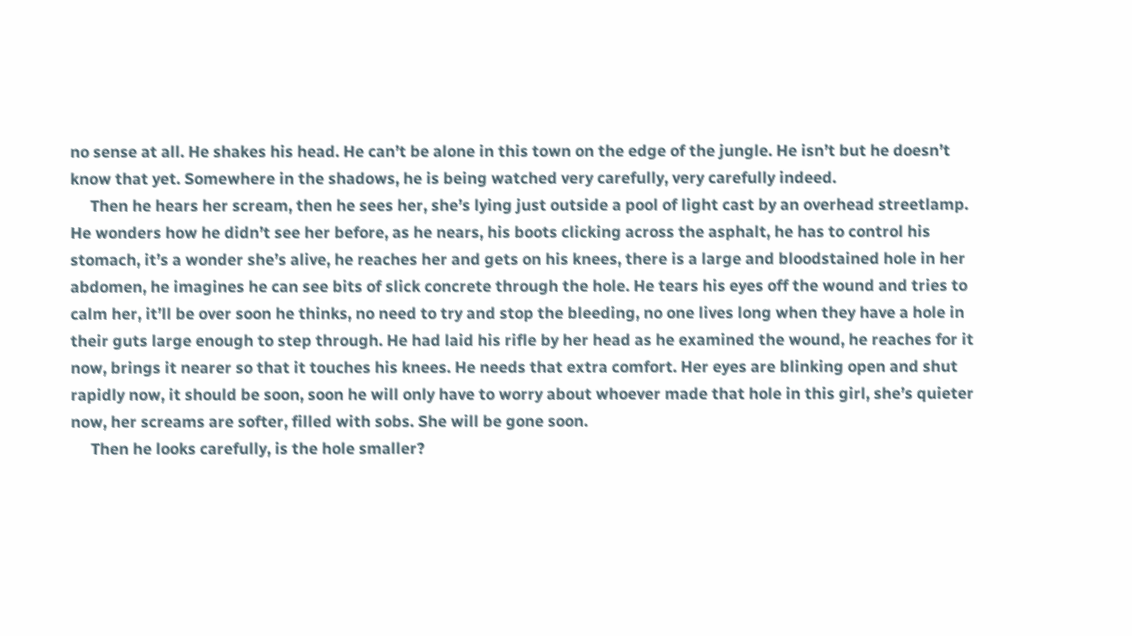no sense at all. He shakes his head. He can’t be alone in this town on the edge of the jungle. He isn’t but he doesn’t know that yet. Somewhere in the shadows, he is being watched very carefully, very carefully indeed.
     Then he hears her scream, then he sees her, she’s lying just outside a pool of light cast by an overhead streetlamp. He wonders how he didn’t see her before, as he nears, his boots clicking across the asphalt, he has to control his stomach, it’s a wonder she’s alive, he reaches her and gets on his knees, there is a large and bloodstained hole in her abdomen, he imagines he can see bits of slick concrete through the hole. He tears his eyes off the wound and tries to calm her, it’ll be over soon he thinks, no need to try and stop the bleeding, no one lives long when they have a hole in their guts large enough to step through. He had laid his rifle by her head as he examined the wound, he reaches for it now, brings it nearer so that it touches his knees. He needs that extra comfort. Her eyes are blinking open and shut rapidly now, it should be soon, soon he will only have to worry about whoever made that hole in this girl, she’s quieter now, her screams are softer, filled with sobs. She will be gone soon.
     Then he looks carefully, is the hole smaller?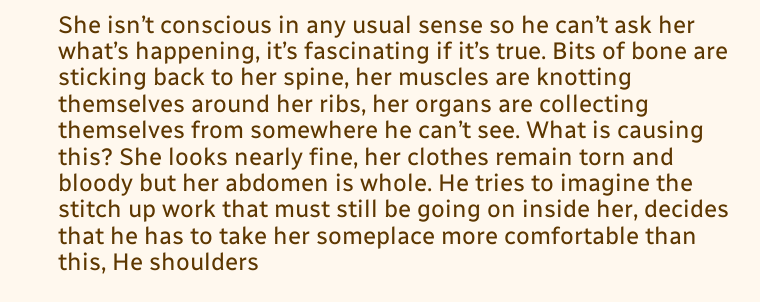She isn’t conscious in any usual sense so he can’t ask her what’s happening, it’s fascinating if it’s true. Bits of bone are sticking back to her spine, her muscles are knotting themselves around her ribs, her organs are collecting themselves from somewhere he can’t see. What is causing this? She looks nearly fine, her clothes remain torn and bloody but her abdomen is whole. He tries to imagine the stitch up work that must still be going on inside her, decides that he has to take her someplace more comfortable than this, He shoulders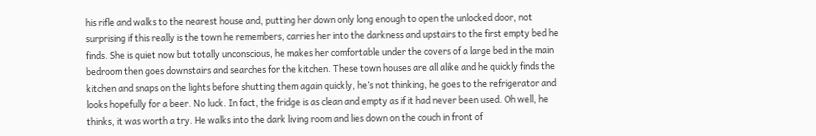his rifle and walks to the nearest house and, putting her down only long enough to open the unlocked door, not surprising if this really is the town he remembers, carries her into the darkness and upstairs to the first empty bed he finds. She is quiet now but totally unconscious, he makes her comfortable under the covers of a large bed in the main bedroom then goes downstairs and searches for the kitchen. These town houses are all alike and he quickly finds the kitchen and snaps on the lights before shutting them again quickly, he’s not thinking, he goes to the refrigerator and looks hopefully for a beer. No luck. In fact, the fridge is as clean and empty as if it had never been used. Oh well, he thinks, it was worth a try. He walks into the dark living room and lies down on the couch in front of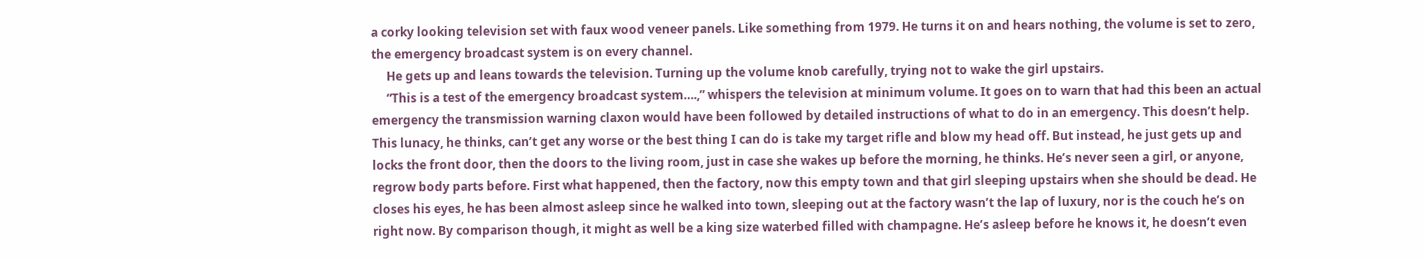a corky looking television set with faux wood veneer panels. Like something from 1979. He turns it on and hears nothing, the volume is set to zero, the emergency broadcast system is on every channel.
     He gets up and leans towards the television. Turning up the volume knob carefully, trying not to wake the girl upstairs.
     “This is a test of the emergency broadcast system….,” whispers the television at minimum volume. It goes on to warn that had this been an actual emergency the transmission warning claxon would have been followed by detailed instructions of what to do in an emergency. This doesn’t help. This lunacy, he thinks, can’t get any worse or the best thing I can do is take my target rifle and blow my head off. But instead, he just gets up and locks the front door, then the doors to the living room, just in case she wakes up before the morning, he thinks. He’s never seen a girl, or anyone, regrow body parts before. First what happened, then the factory, now this empty town and that girl sleeping upstairs when she should be dead. He closes his eyes, he has been almost asleep since he walked into town, sleeping out at the factory wasn’t the lap of luxury, nor is the couch he’s on right now. By comparison though, it might as well be a king size waterbed filled with champagne. He’s asleep before he knows it, he doesn’t even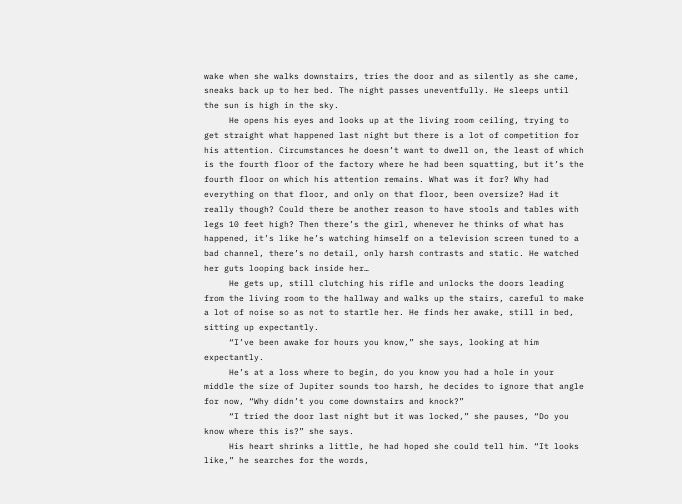wake when she walks downstairs, tries the door and as silently as she came, sneaks back up to her bed. The night passes uneventfully. He sleeps until the sun is high in the sky.
     He opens his eyes and looks up at the living room ceiling, trying to get straight what happened last night but there is a lot of competition for his attention. Circumstances he doesn’t want to dwell on, the least of which is the fourth floor of the factory where he had been squatting, but it’s the fourth floor on which his attention remains. What was it for? Why had everything on that floor, and only on that floor, been oversize? Had it really though? Could there be another reason to have stools and tables with legs 10 feet high? Then there’s the girl, whenever he thinks of what has happened, it’s like he’s watching himself on a television screen tuned to a bad channel, there’s no detail, only harsh contrasts and static. He watched her guts looping back inside her…
     He gets up, still clutching his rifle and unlocks the doors leading from the living room to the hallway and walks up the stairs, careful to make a lot of noise so as not to startle her. He finds her awake, still in bed, sitting up expectantly.
     “I’ve been awake for hours you know,” she says, looking at him expectantly.
     He’s at a loss where to begin, do you know you had a hole in your middle the size of Jupiter sounds too harsh, he decides to ignore that angle for now, “Why didn’t you come downstairs and knock?”
     “I tried the door last night but it was locked,” she pauses, “Do you know where this is?” she says.
     His heart shrinks a little, he had hoped she could tell him. “It looks like,” he searches for the words,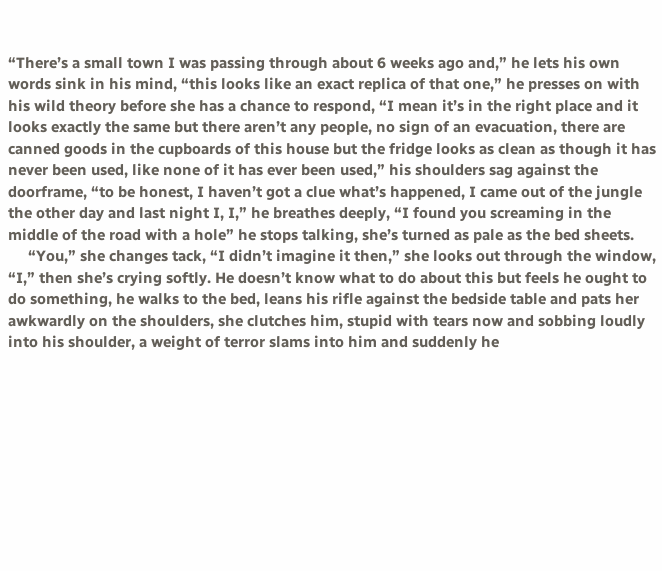“There’s a small town I was passing through about 6 weeks ago and,” he lets his own words sink in his mind, “this looks like an exact replica of that one,” he presses on with his wild theory before she has a chance to respond, “I mean it’s in the right place and it looks exactly the same but there aren’t any people, no sign of an evacuation, there are canned goods in the cupboards of this house but the fridge looks as clean as though it has never been used, like none of it has ever been used,” his shoulders sag against the doorframe, “to be honest, I haven’t got a clue what’s happened, I came out of the jungle the other day and last night I, I,” he breathes deeply, “I found you screaming in the middle of the road with a hole” he stops talking, she’s turned as pale as the bed sheets.
     “You,” she changes tack, “I didn’t imagine it then,” she looks out through the window, “I,” then she’s crying softly. He doesn’t know what to do about this but feels he ought to do something, he walks to the bed, leans his rifle against the bedside table and pats her awkwardly on the shoulders, she clutches him, stupid with tears now and sobbing loudly into his shoulder, a weight of terror slams into him and suddenly he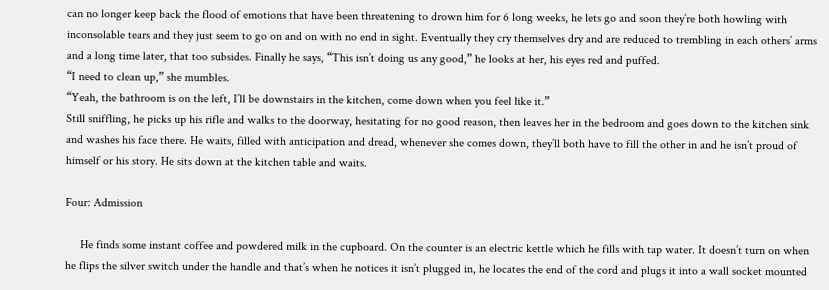can no longer keep back the flood of emotions that have been threatening to drown him for 6 long weeks, he lets go and soon they’re both howling with inconsolable tears and they just seem to go on and on with no end in sight. Eventually they cry themselves dry and are reduced to trembling in each others’ arms and a long time later, that too subsides. Finally he says, “This isn’t doing us any good,” he looks at her, his eyes red and puffed.
“I need to clean up,” she mumbles.
“Yeah, the bathroom is on the left, I’ll be downstairs in the kitchen, come down when you feel like it.”
Still sniffling, he picks up his rifle and walks to the doorway, hesitating for no good reason, then leaves her in the bedroom and goes down to the kitchen sink and washes his face there. He waits, filled with anticipation and dread, whenever she comes down, they’ll both have to fill the other in and he isn’t proud of himself or his story. He sits down at the kitchen table and waits.

Four: Admission

     He finds some instant coffee and powdered milk in the cupboard. On the counter is an electric kettle which he fills with tap water. It doesn’t turn on when he flips the silver switch under the handle and that’s when he notices it isn’t plugged in, he locates the end of the cord and plugs it into a wall socket mounted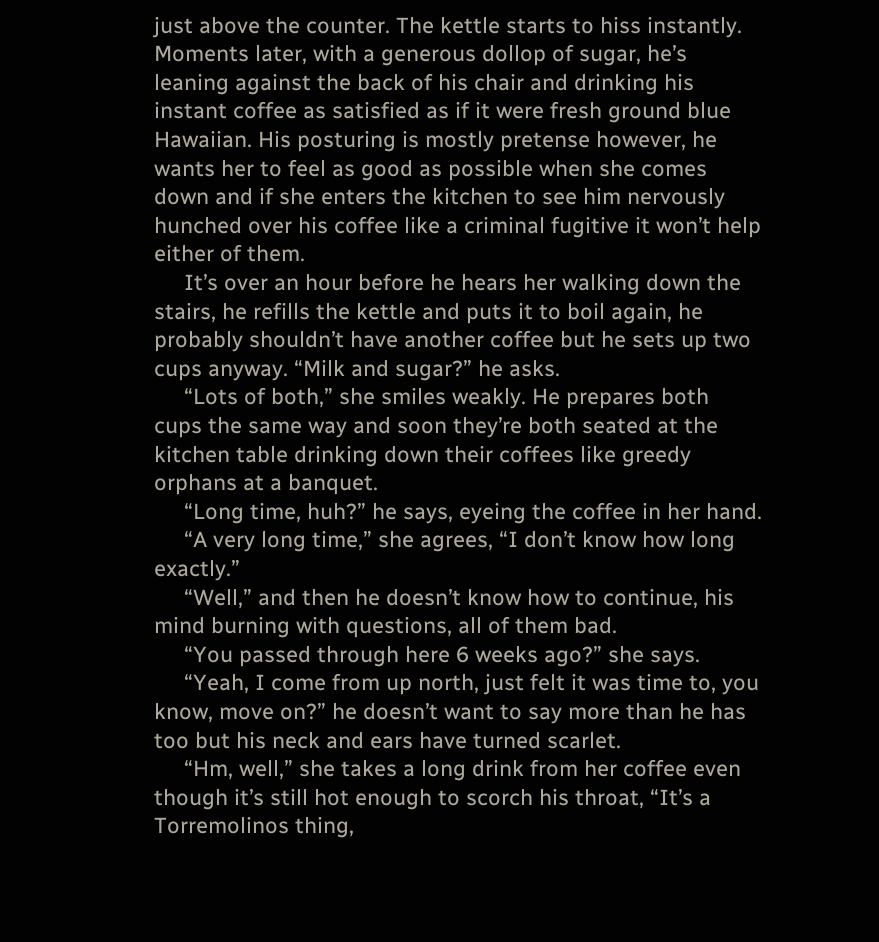just above the counter. The kettle starts to hiss instantly. Moments later, with a generous dollop of sugar, he’s leaning against the back of his chair and drinking his instant coffee as satisfied as if it were fresh ground blue Hawaiian. His posturing is mostly pretense however, he wants her to feel as good as possible when she comes down and if she enters the kitchen to see him nervously hunched over his coffee like a criminal fugitive it won’t help either of them.
     It’s over an hour before he hears her walking down the stairs, he refills the kettle and puts it to boil again, he probably shouldn’t have another coffee but he sets up two cups anyway. “Milk and sugar?” he asks.
     “Lots of both,” she smiles weakly. He prepares both cups the same way and soon they’re both seated at the kitchen table drinking down their coffees like greedy orphans at a banquet.
     “Long time, huh?” he says, eyeing the coffee in her hand.
     “A very long time,” she agrees, “I don’t know how long exactly.”
     “Well,” and then he doesn’t know how to continue, his mind burning with questions, all of them bad.
     “You passed through here 6 weeks ago?” she says.
     “Yeah, I come from up north, just felt it was time to, you know, move on?” he doesn’t want to say more than he has too but his neck and ears have turned scarlet.
     “Hm, well,” she takes a long drink from her coffee even though it’s still hot enough to scorch his throat, “It’s a Torremolinos thing,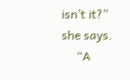isn’t it?” she says.
     “A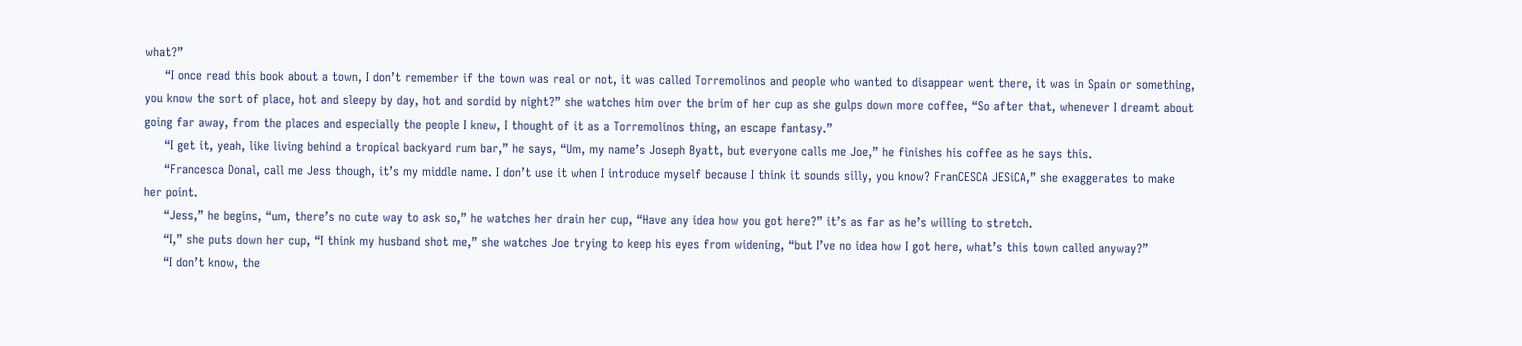what?”
     “I once read this book about a town, I don’t remember if the town was real or not, it was called Torremolinos and people who wanted to disappear went there, it was in Spain or something, you know the sort of place, hot and sleepy by day, hot and sordid by night?” she watches him over the brim of her cup as she gulps down more coffee, “So after that, whenever I dreamt about going far away, from the places and especially the people I knew, I thought of it as a Torremolinos thing, an escape fantasy.”
     “I get it, yeah, like living behind a tropical backyard rum bar,” he says, “Um, my name’s Joseph Byatt, but everyone calls me Joe,” he finishes his coffee as he says this.
     “Francesca Donal, call me Jess though, it’s my middle name. I don’t use it when I introduce myself because I think it sounds silly, you know? FranCESCA JESiCA,” she exaggerates to make her point.
     “Jess,” he begins, “um, there’s no cute way to ask so,” he watches her drain her cup, “Have any idea how you got here?” it’s as far as he’s willing to stretch.
     “I,” she puts down her cup, “I think my husband shot me,” she watches Joe trying to keep his eyes from widening, “but I’ve no idea how I got here, what’s this town called anyway?”
     “I don’t know, the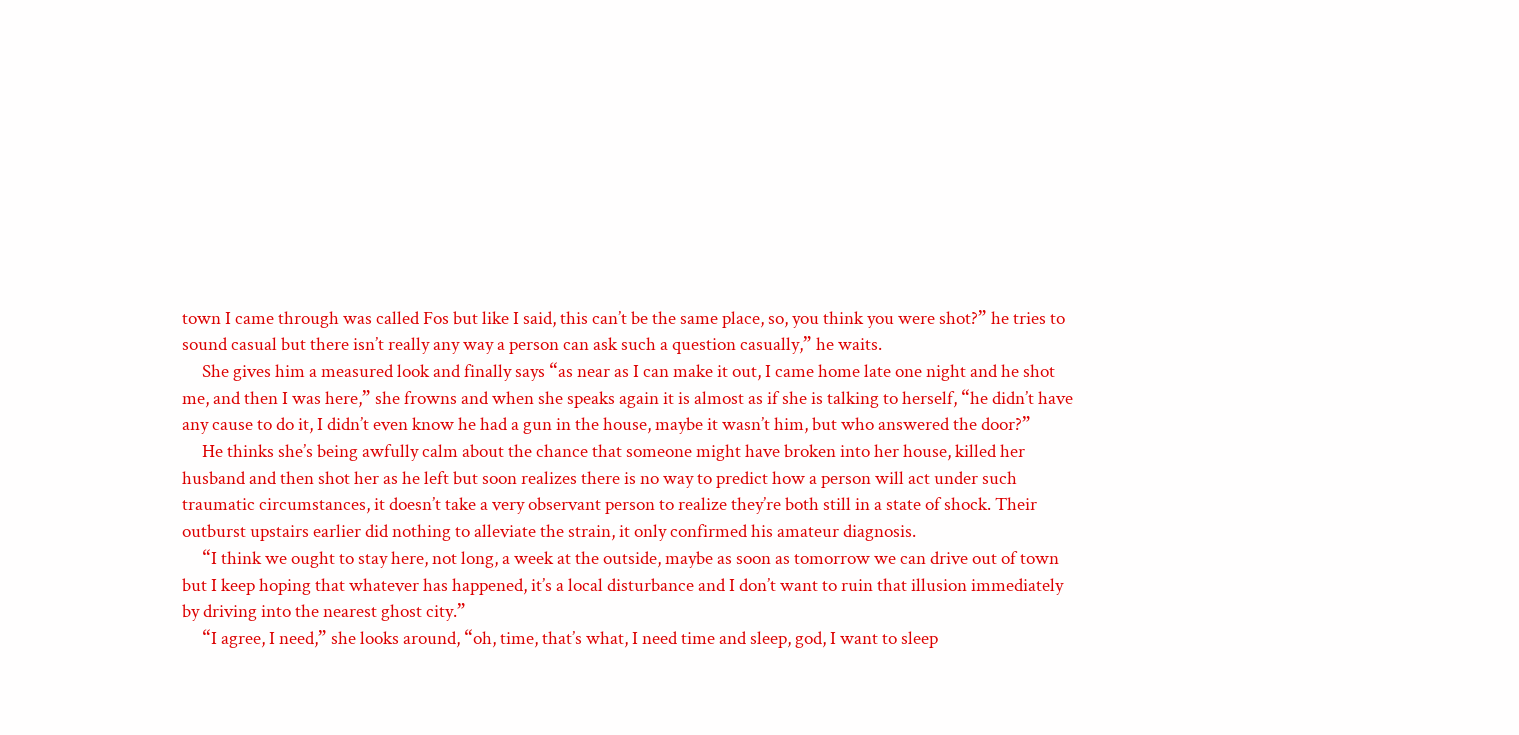town I came through was called Fos but like I said, this can’t be the same place, so, you think you were shot?” he tries to sound casual but there isn’t really any way a person can ask such a question casually,” he waits.
     She gives him a measured look and finally says “as near as I can make it out, I came home late one night and he shot me, and then I was here,” she frowns and when she speaks again it is almost as if she is talking to herself, “he didn’t have any cause to do it, I didn’t even know he had a gun in the house, maybe it wasn’t him, but who answered the door?”
     He thinks she’s being awfully calm about the chance that someone might have broken into her house, killed her husband and then shot her as he left but soon realizes there is no way to predict how a person will act under such traumatic circumstances, it doesn’t take a very observant person to realize they’re both still in a state of shock. Their outburst upstairs earlier did nothing to alleviate the strain, it only confirmed his amateur diagnosis.
     “I think we ought to stay here, not long, a week at the outside, maybe as soon as tomorrow we can drive out of town but I keep hoping that whatever has happened, it’s a local disturbance and I don’t want to ruin that illusion immediately by driving into the nearest ghost city.”
     “I agree, I need,” she looks around, “oh, time, that’s what, I need time and sleep, god, I want to sleep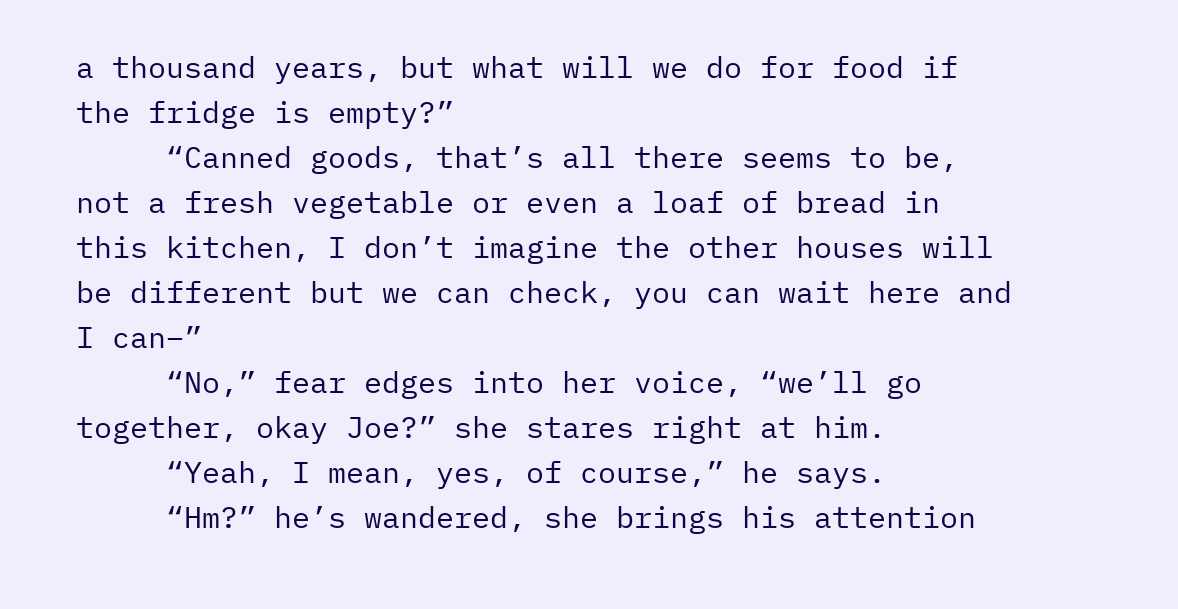a thousand years, but what will we do for food if the fridge is empty?”
     “Canned goods, that’s all there seems to be, not a fresh vegetable or even a loaf of bread in this kitchen, I don’t imagine the other houses will be different but we can check, you can wait here and I can–”
     “No,” fear edges into her voice, “we’ll go together, okay Joe?” she stares right at him.
     “Yeah, I mean, yes, of course,” he says.
     “Hm?” he’s wandered, she brings his attention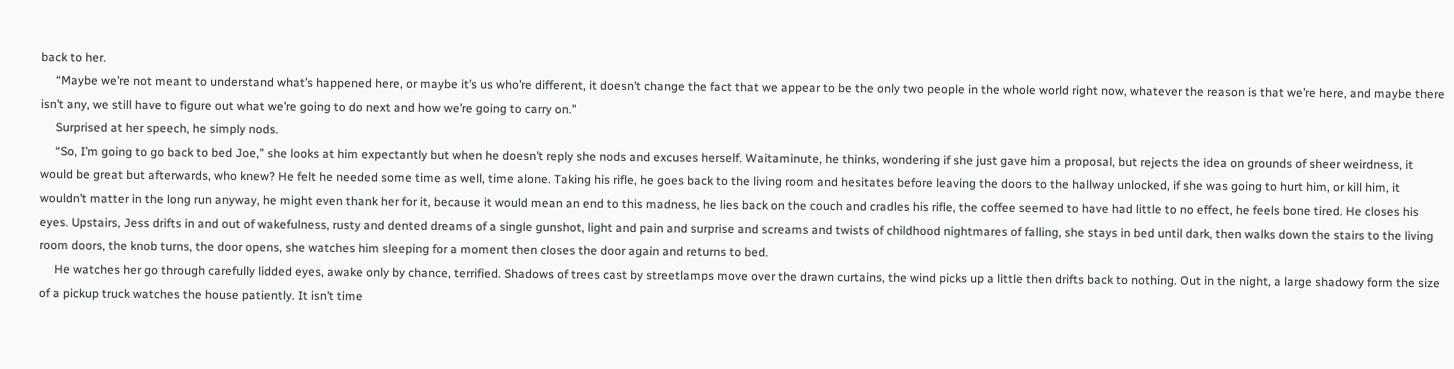back to her.
     “Maybe we’re not meant to understand what’s happened here, or maybe it’s us who’re different, it doesn’t change the fact that we appear to be the only two people in the whole world right now, whatever the reason is that we’re here, and maybe there isn’t any, we still have to figure out what we’re going to do next and how we’re going to carry on.”
     Surprised at her speech, he simply nods.
     “So, I’m going to go back to bed Joe,” she looks at him expectantly but when he doesn’t reply she nods and excuses herself. Waitaminute, he thinks, wondering if she just gave him a proposal, but rejects the idea on grounds of sheer weirdness, it would be great but afterwards, who knew? He felt he needed some time as well, time alone. Taking his rifle, he goes back to the living room and hesitates before leaving the doors to the hallway unlocked, if she was going to hurt him, or kill him, it wouldn’t matter in the long run anyway, he might even thank her for it, because it would mean an end to this madness, he lies back on the couch and cradles his rifle, the coffee seemed to have had little to no effect, he feels bone tired. He closes his eyes. Upstairs, Jess drifts in and out of wakefulness, rusty and dented dreams of a single gunshot, light and pain and surprise and screams and twists of childhood nightmares of falling, she stays in bed until dark, then walks down the stairs to the living room doors, the knob turns, the door opens, she watches him sleeping for a moment then closes the door again and returns to bed.
     He watches her go through carefully lidded eyes, awake only by chance, terrified. Shadows of trees cast by streetlamps move over the drawn curtains, the wind picks up a little then drifts back to nothing. Out in the night, a large shadowy form the size of a pickup truck watches the house patiently. It isn’t time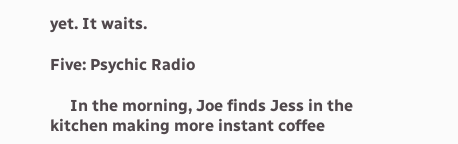yet. It waits.

Five: Psychic Radio

     In the morning, Joe finds Jess in the kitchen making more instant coffee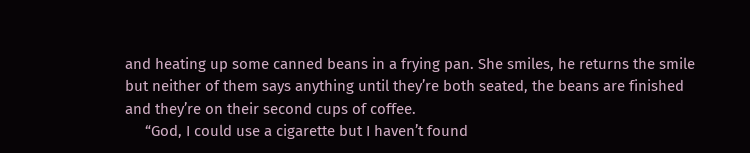and heating up some canned beans in a frying pan. She smiles, he returns the smile but neither of them says anything until they’re both seated, the beans are finished and they’re on their second cups of coffee.
     “God, I could use a cigarette but I haven’t found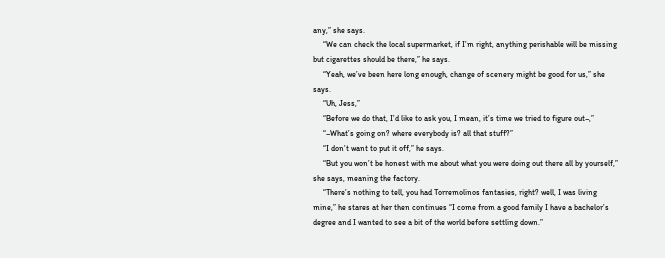any,” she says.
     “We can check the local supermarket, if I’m right, anything perishable will be missing but cigarettes should be there,” he says.
     “Yeah, we’ve been here long enough, change of scenery might be good for us,” she says.
     “Uh, Jess,”
     “Before we do that, I’d like to ask you, I mean, it’s time we tried to figure out–,”
     “–What’s going on? where everybody is? all that stuff?”
     “I don’t want to put it off,” he says.
     “But you won’t be honest with me about what you were doing out there all by yourself,” she says, meaning the factory.
     “There’s nothing to tell, you had Torremolinos fantasies, right? well, I was living mine,” he stares at her then continues “I come from a good family I have a bachelor’s degree and I wanted to see a bit of the world before settling down.”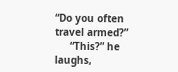“Do you often travel armed?”
     “This?” he laughs,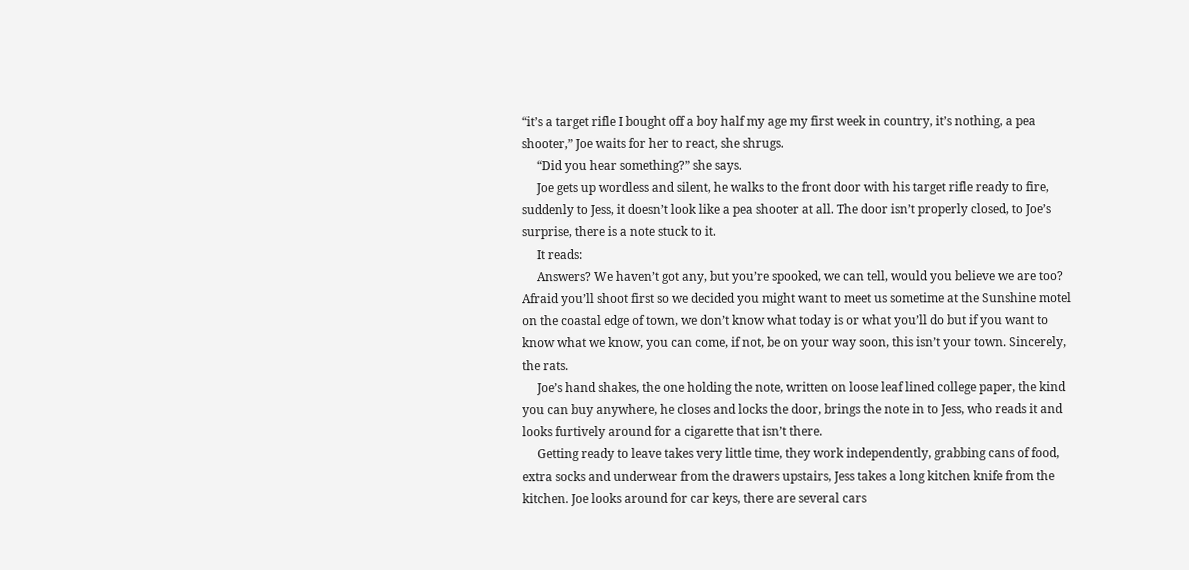“it’s a target rifle I bought off a boy half my age my first week in country, it’s nothing, a pea shooter,” Joe waits for her to react, she shrugs.
     “Did you hear something?” she says.
     Joe gets up wordless and silent, he walks to the front door with his target rifle ready to fire, suddenly to Jess, it doesn’t look like a pea shooter at all. The door isn’t properly closed, to Joe’s surprise, there is a note stuck to it.
     It reads:
     Answers? We haven’t got any, but you’re spooked, we can tell, would you believe we are too? Afraid you’ll shoot first so we decided you might want to meet us sometime at the Sunshine motel on the coastal edge of town, we don’t know what today is or what you’ll do but if you want to know what we know, you can come, if not, be on your way soon, this isn’t your town. Sincerely, the rats.
     Joe’s hand shakes, the one holding the note, written on loose leaf lined college paper, the kind you can buy anywhere, he closes and locks the door, brings the note in to Jess, who reads it and looks furtively around for a cigarette that isn’t there.
     Getting ready to leave takes very little time, they work independently, grabbing cans of food, extra socks and underwear from the drawers upstairs, Jess takes a long kitchen knife from the kitchen. Joe looks around for car keys, there are several cars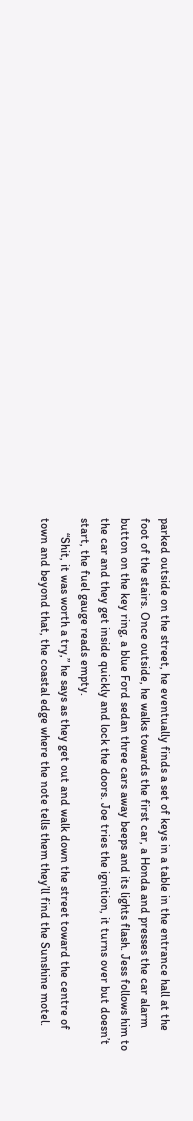parked outside on the street, he eventually finds a set of keys in a table in the entrance hall at the foot of the stairs. Once outside, he walks towards the first car, a Honda and presses the car alarm button on the key ring, a blue Ford sedan three cars away beeps and its lights flash. Jess follows him to the car and they get inside quickly and lock the doors. Joe tries the ignition, it turns over but doesn’t start, the fuel gauge reads empty.
     “Shit, it was worth a try,” he says as they get out and walk down the street toward the centre of town and beyond that, the coastal edge where the note tells them they’ll find the Sunshine motel.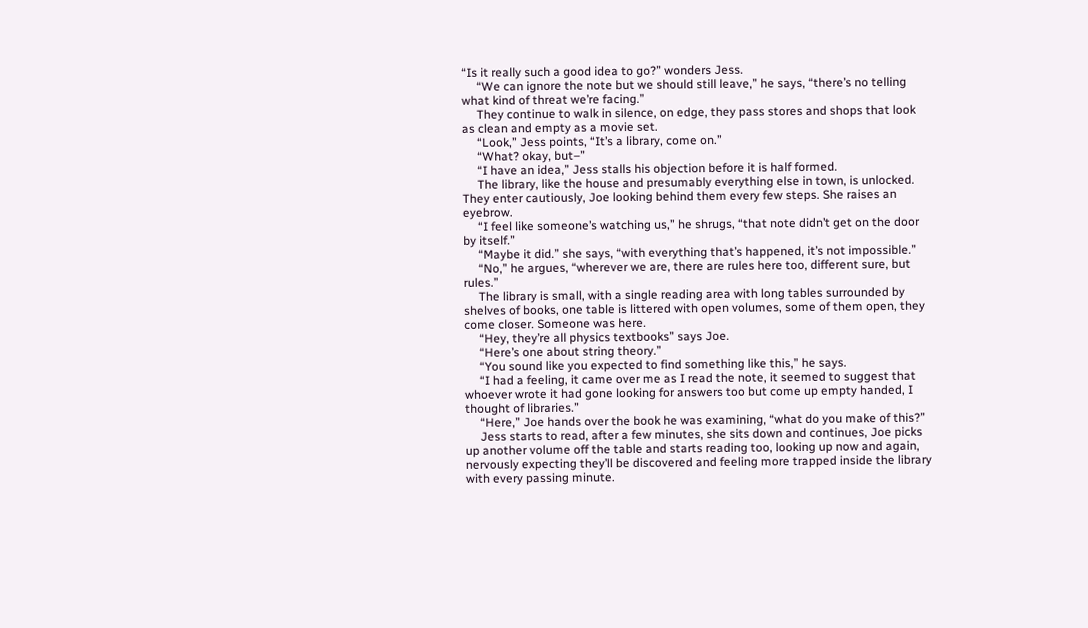“Is it really such a good idea to go?” wonders Jess.
     “We can ignore the note but we should still leave,” he says, “there’s no telling what kind of threat we’re facing.”
     They continue to walk in silence, on edge, they pass stores and shops that look as clean and empty as a movie set.
     “Look,” Jess points, “It’s a library, come on.”
     “What? okay, but–”
     “I have an idea,” Jess stalls his objection before it is half formed.
     The library, like the house and presumably everything else in town, is unlocked. They enter cautiously, Joe looking behind them every few steps. She raises an eyebrow.
     “I feel like someone’s watching us,” he shrugs, “that note didn’t get on the door by itself.”
     “Maybe it did.” she says, “with everything that’s happened, it’s not impossible.”
     “No,” he argues, “wherever we are, there are rules here too, different sure, but rules.”
     The library is small, with a single reading area with long tables surrounded by shelves of books, one table is littered with open volumes, some of them open, they come closer. Someone was here.
     “Hey, they’re all physics textbooks” says Joe.
     “Here’s one about string theory.”
     “You sound like you expected to find something like this,” he says.
     “I had a feeling, it came over me as I read the note, it seemed to suggest that whoever wrote it had gone looking for answers too but come up empty handed, I thought of libraries.”
     “Here,” Joe hands over the book he was examining, “what do you make of this?”
     Jess starts to read, after a few minutes, she sits down and continues, Joe picks up another volume off the table and starts reading too, looking up now and again, nervously expecting they’ll be discovered and feeling more trapped inside the library with every passing minute.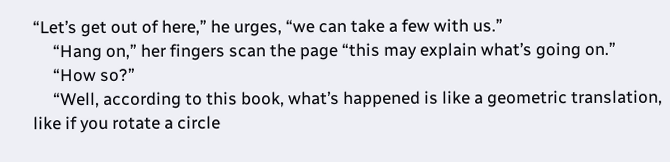“Let’s get out of here,” he urges, “we can take a few with us.”
     “Hang on,” her fingers scan the page “this may explain what’s going on.”
     “How so?”
     “Well, according to this book, what’s happened is like a geometric translation, like if you rotate a circle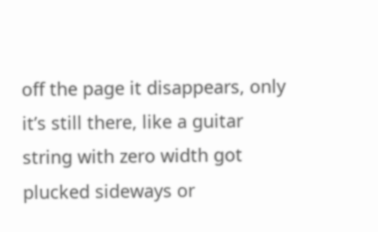off the page it disappears, only it’s still there, like a guitar string with zero width got plucked sideways or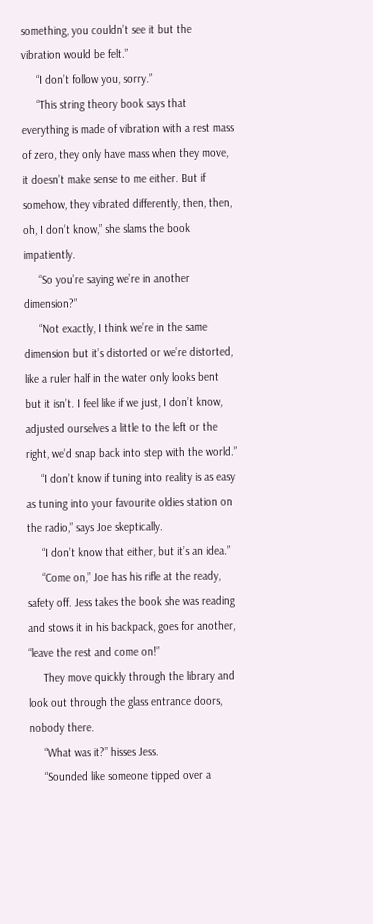something, you couldn’t see it but the vibration would be felt.”
     “I don’t follow you, sorry.”
     “This string theory book says that everything is made of vibration with a rest mass of zero, they only have mass when they move, it doesn’t make sense to me either. But if somehow, they vibrated differently, then, then, oh, I don’t know,” she slams the book impatiently.
     “So you’re saying we’re in another dimension?”
     “Not exactly, I think we’re in the same dimension but it’s distorted or we’re distorted, like a ruler half in the water only looks bent but it isn’t. I feel like if we just, I don’t know, adjusted ourselves a little to the left or the right, we’d snap back into step with the world.”
     “I don’t know if tuning into reality is as easy as tuning into your favourite oldies station on the radio,” says Joe skeptically.
     “I don’t know that either, but it’s an idea.”
     “Come on,” Joe has his rifle at the ready, safety off. Jess takes the book she was reading and stows it in his backpack, goes for another, “leave the rest and come on!”
     They move quickly through the library and look out through the glass entrance doors, nobody there.
     “What was it?” hisses Jess.
     “Sounded like someone tipped over a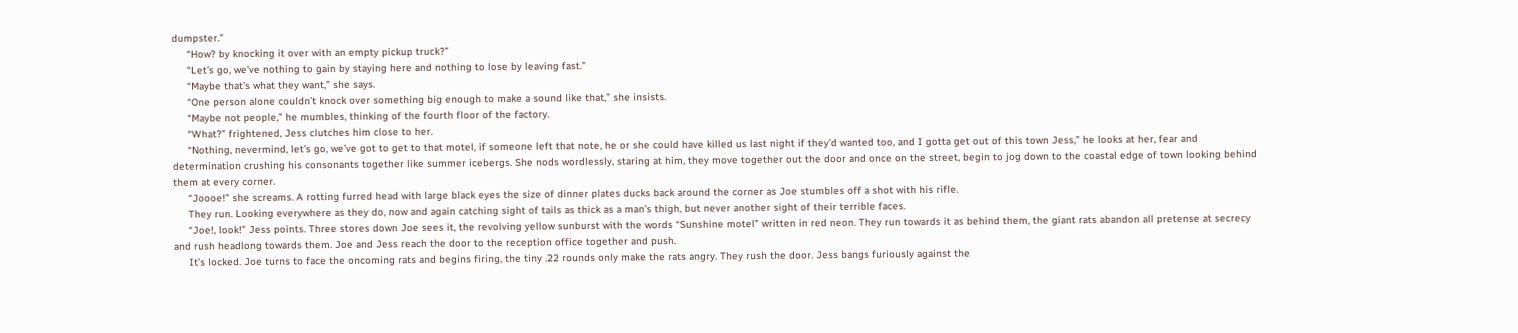dumpster.”
     “How? by knocking it over with an empty pickup truck?”
     “Let’s go, we’ve nothing to gain by staying here and nothing to lose by leaving fast.”
     “Maybe that’s what they want,” she says.
     “One person alone couldn’t knock over something big enough to make a sound like that,” she insists.
     “Maybe not people,” he mumbles, thinking of the fourth floor of the factory.
     “What?” frightened, Jess clutches him close to her.
     “Nothing, nevermind, let’s go, we’ve got to get to that motel, if someone left that note, he or she could have killed us last night if they’d wanted too, and I gotta get out of this town Jess,” he looks at her, fear and determination crushing his consonants together like summer icebergs. She nods wordlessly, staring at him, they move together out the door and once on the street, begin to jog down to the coastal edge of town looking behind them at every corner.
     “Joooe!” she screams. A rotting furred head with large black eyes the size of dinner plates ducks back around the corner as Joe stumbles off a shot with his rifle.
     They run. Looking everywhere as they do, now and again catching sight of tails as thick as a man’s thigh, but never another sight of their terrible faces.
     “Joe!, look!” Jess points. Three stores down Joe sees it, the revolving yellow sunburst with the words “Sunshine motel” written in red neon. They run towards it as behind them, the giant rats abandon all pretense at secrecy and rush headlong towards them. Joe and Jess reach the door to the reception office together and push.
     It’s locked. Joe turns to face the oncoming rats and begins firing, the tiny .22 rounds only make the rats angry. They rush the door. Jess bangs furiously against the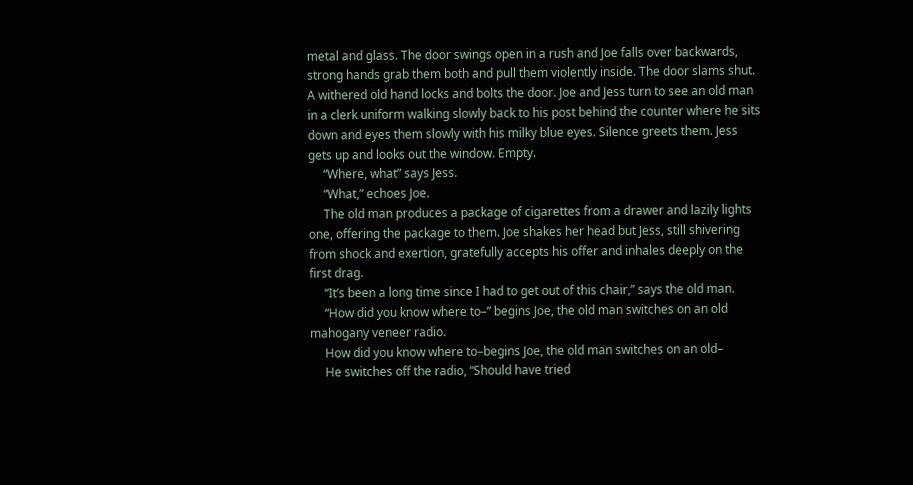metal and glass. The door swings open in a rush and Joe falls over backwards, strong hands grab them both and pull them violently inside. The door slams shut. A withered old hand locks and bolts the door. Joe and Jess turn to see an old man in a clerk uniform walking slowly back to his post behind the counter where he sits down and eyes them slowly with his milky blue eyes. Silence greets them. Jess gets up and looks out the window. Empty.
     “Where, what” says Jess.
     “What,” echoes Joe.
     The old man produces a package of cigarettes from a drawer and lazily lights one, offering the package to them. Joe shakes her head but Jess, still shivering from shock and exertion, gratefully accepts his offer and inhales deeply on the first drag.
     “It’s been a long time since I had to get out of this chair,” says the old man.
     “How did you know where to–” begins Joe, the old man switches on an old mahogany veneer radio.
     How did you know where to–begins Joe, the old man switches on an old–
     He switches off the radio, “Should have tried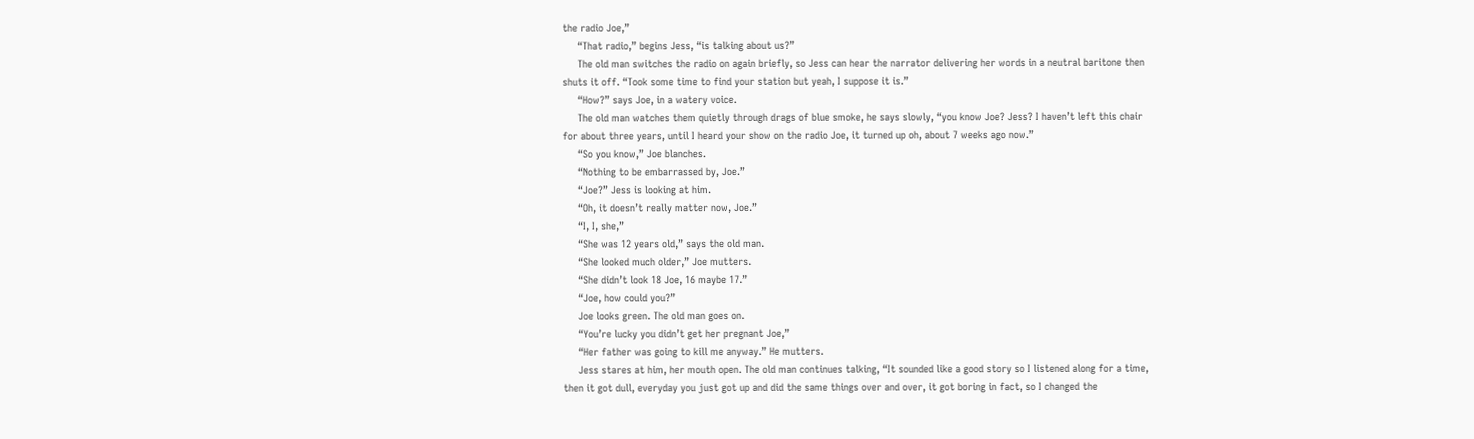the radio Joe,”
     “That radio,” begins Jess, “is talking about us?”
     The old man switches the radio on again briefly, so Jess can hear the narrator delivering her words in a neutral baritone then shuts it off. “Took some time to find your station but yeah, I suppose it is.”
     “How?” says Joe, in a watery voice.
     The old man watches them quietly through drags of blue smoke, he says slowly, “you know Joe? Jess? I haven’t left this chair for about three years, until I heard your show on the radio Joe, it turned up oh, about 7 weeks ago now.”
     “So you know,” Joe blanches.
     “Nothing to be embarrassed by, Joe.”
     “Joe?” Jess is looking at him.
     “Oh, it doesn’t really matter now, Joe.”
     “I, I, she,”
     “She was 12 years old,” says the old man.
     “She looked much older,” Joe mutters.
     “She didn’t look 18 Joe, 16 maybe 17.”
     “Joe, how could you?”
     Joe looks green. The old man goes on.
     “You’re lucky you didn’t get her pregnant Joe,”
     “Her father was going to kill me anyway.” He mutters.
     Jess stares at him, her mouth open. The old man continues talking, “It sounded like a good story so I listened along for a time, then it got dull, everyday you just got up and did the same things over and over, it got boring in fact, so I changed the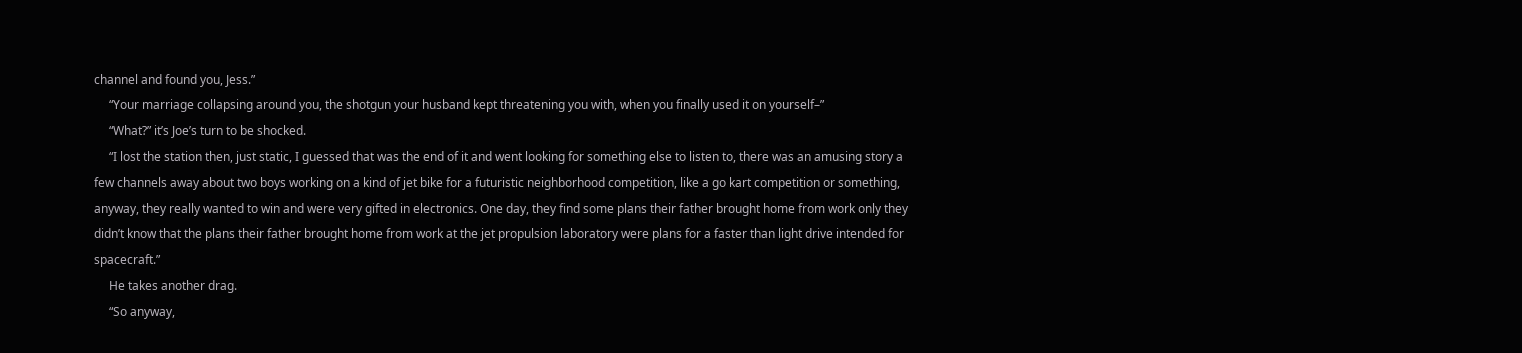channel and found you, Jess.”
     “Your marriage collapsing around you, the shotgun your husband kept threatening you with, when you finally used it on yourself–”
     “What?” it’s Joe’s turn to be shocked.
     “I lost the station then, just static, I guessed that was the end of it and went looking for something else to listen to, there was an amusing story a few channels away about two boys working on a kind of jet bike for a futuristic neighborhood competition, like a go kart competition or something, anyway, they really wanted to win and were very gifted in electronics. One day, they find some plans their father brought home from work only they didn’t know that the plans their father brought home from work at the jet propulsion laboratory were plans for a faster than light drive intended for spacecraft.”
     He takes another drag.
     “So anyway,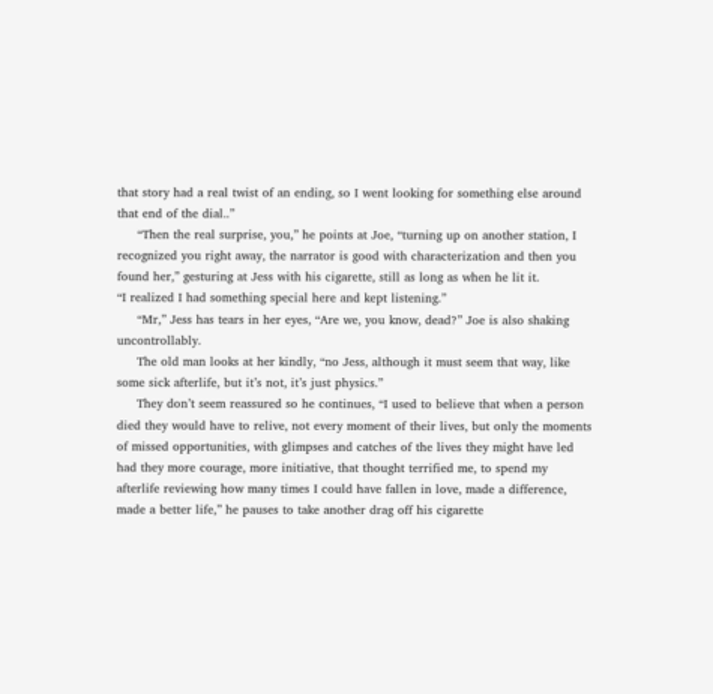that story had a real twist of an ending, so I went looking for something else around that end of the dial..”
     “Then the real surprise, you,” he points at Joe, “turning up on another station, I recognized you right away, the narrator is good with characterization and then you found her,” gesturing at Jess with his cigarette, still as long as when he lit it.
“I realized I had something special here and kept listening.”
     “Mr,” Jess has tears in her eyes, “Are we, you know, dead?” Joe is also shaking uncontrollably.
     The old man looks at her kindly, “no Jess, although it must seem that way, like some sick afterlife, but it’s not, it’s just physics.”
     They don’t seem reassured so he continues, “I used to believe that when a person died they would have to relive, not every moment of their lives, but only the moments of missed opportunities, with glimpses and catches of the lives they might have led had they more courage, more initiative, that thought terrified me, to spend my afterlife reviewing how many times I could have fallen in love, made a difference, made a better life,” he pauses to take another drag off his cigarette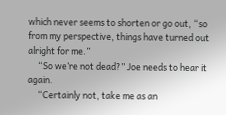which never seems to shorten or go out, “so from my perspective, things have turned out alright for me.”
     “So we’re not dead?” Joe needs to hear it again.
     “Certainly not, take me as an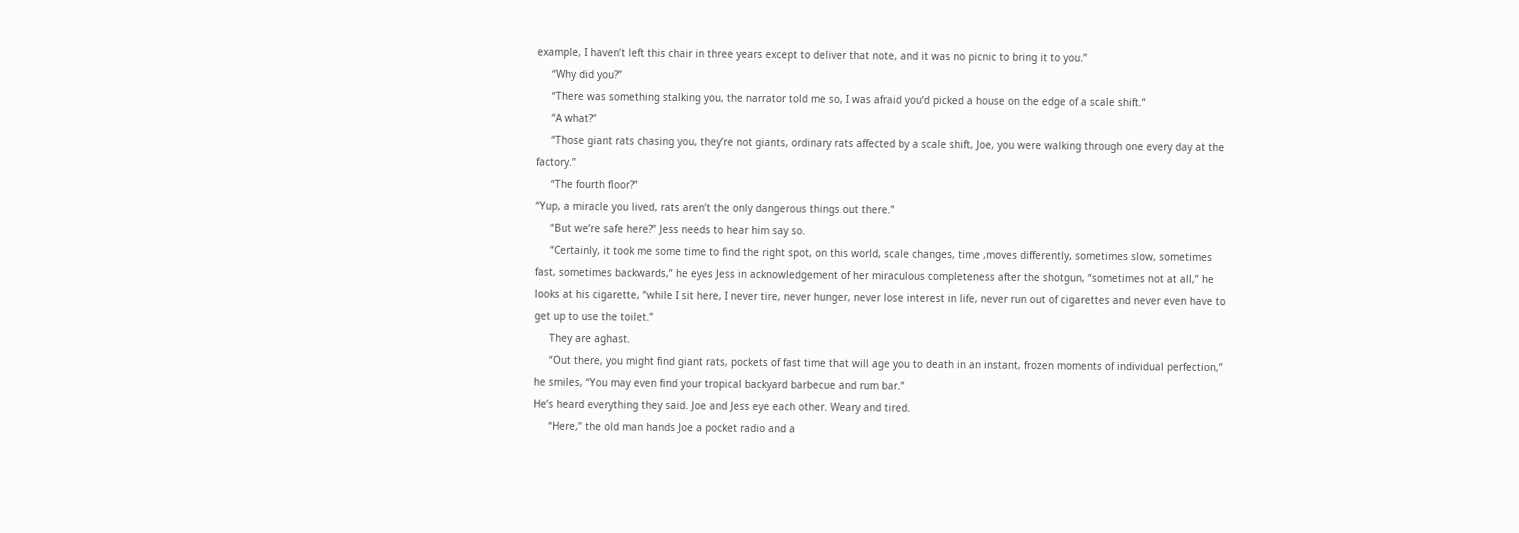example, I haven’t left this chair in three years except to deliver that note, and it was no picnic to bring it to you.”
     “Why did you?”
     “There was something stalking you, the narrator told me so, I was afraid you’d picked a house on the edge of a scale shift.”
     “A what?”
     “Those giant rats chasing you, they’re not giants, ordinary rats affected by a scale shift, Joe, you were walking through one every day at the factory.”
     “The fourth floor?”
“Yup, a miracle you lived, rats aren’t the only dangerous things out there.”
     “But we’re safe here?” Jess needs to hear him say so.
     “Certainly, it took me some time to find the right spot, on this world, scale changes, time ,moves differently, sometimes slow, sometimes fast, sometimes backwards,” he eyes Jess in acknowledgement of her miraculous completeness after the shotgun, “sometimes not at all,” he looks at his cigarette, “while I sit here, I never tire, never hunger, never lose interest in life, never run out of cigarettes and never even have to get up to use the toilet.”
     They are aghast.
     “Out there, you might find giant rats, pockets of fast time that will age you to death in an instant, frozen moments of individual perfection,” he smiles, “You may even find your tropical backyard barbecue and rum bar.”
He’s heard everything they said. Joe and Jess eye each other. Weary and tired.
     “Here,” the old man hands Joe a pocket radio and a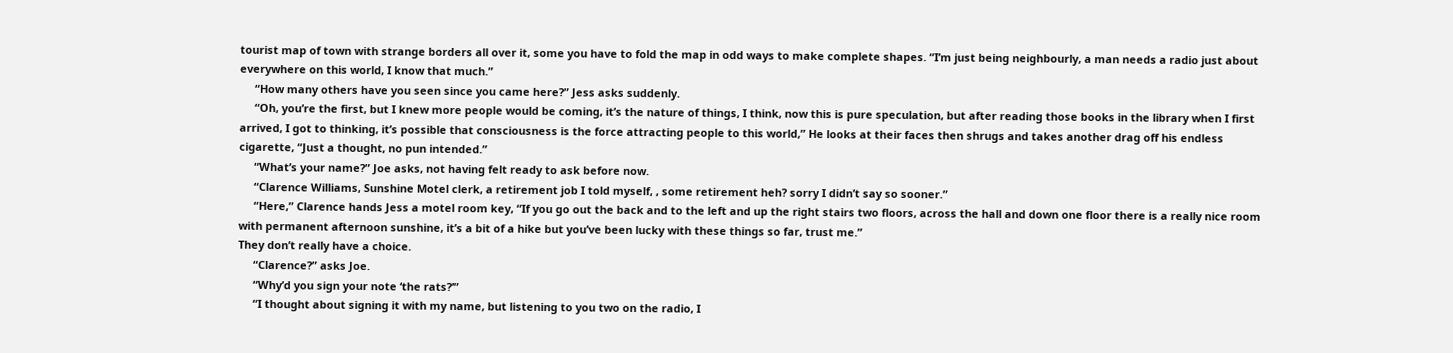tourist map of town with strange borders all over it, some you have to fold the map in odd ways to make complete shapes. “I’m just being neighbourly, a man needs a radio just about everywhere on this world, I know that much.”
     “How many others have you seen since you came here?” Jess asks suddenly.
     “Oh, you’re the first, but I knew more people would be coming, it’s the nature of things, I think, now this is pure speculation, but after reading those books in the library when I first arrived, I got to thinking, it’s possible that consciousness is the force attracting people to this world,” He looks at their faces then shrugs and takes another drag off his endless cigarette, “Just a thought, no pun intended.”
     “What’s your name?” Joe asks, not having felt ready to ask before now.
     “Clarence Williams, Sunshine Motel clerk, a retirement job I told myself, , some retirement heh? sorry I didn’t say so sooner.”
     “Here,” Clarence hands Jess a motel room key, “If you go out the back and to the left and up the right stairs two floors, across the hall and down one floor there is a really nice room with permanent afternoon sunshine, it’s a bit of a hike but you’ve been lucky with these things so far, trust me.”
They don’t really have a choice.
     “Clarence?” asks Joe.
     “Why’d you sign your note ‘the rats?’”
     “I thought about signing it with my name, but listening to you two on the radio, I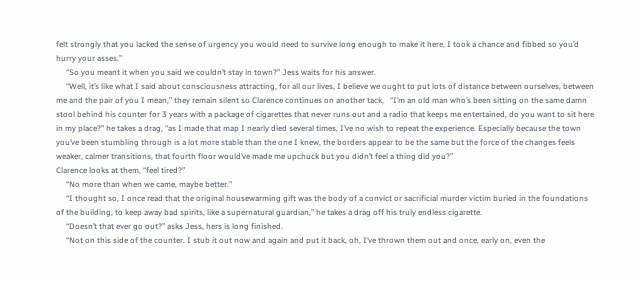felt strongly that you lacked the sense of urgency you would need to survive long enough to make it here, I took a chance and fibbed so you’d hurry your asses.”
     “So you meant it when you said we couldn’t stay in town?” Jess waits for his answer.
     “Well, it’s like what I said about consciousness attracting, for all our lives, I believe we ought to put lots of distance between ourselves, between me and the pair of you I mean,” they remain silent so Clarence continues on another tack,   “I’m an old man who’s been sitting on the same damn stool behind his counter for 3 years with a package of cigarettes that never runs out and a radio that keeps me entertained, do you want to sit here in my place?” he takes a drag, “as I made that map I nearly died several times, I’ve no wish to repeat the experience. Especially because the town you’ve been stumbling through is a lot more stable than the one I knew, the borders appear to be the same but the force of the changes feels weaker, calmer transitions, that fourth floor would’ve made me upchuck but you didn’t feel a thing did you?”
Clarence looks at them, “feel tired?”
     “No more than when we came, maybe better.”
     “I thought so, I once read that the original housewarming gift was the body of a convict or sacrificial murder victim buried in the foundations of the building, to keep away bad spirits, like a supernatural guardian,” he takes a drag off his truly endless cigarette.
     “Doesn’t that ever go out?” asks Jess, hers is long finished.
     “Not on this side of the counter. I stub it out now and again and put it back, oh, I’ve thrown them out and once, early on, even the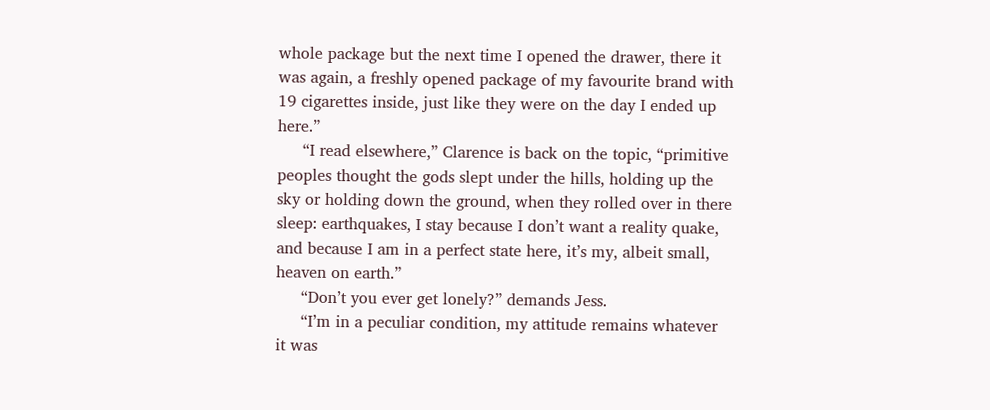whole package but the next time I opened the drawer, there it was again, a freshly opened package of my favourite brand with 19 cigarettes inside, just like they were on the day I ended up here.”
     “I read elsewhere,” Clarence is back on the topic, “primitive peoples thought the gods slept under the hills, holding up the sky or holding down the ground, when they rolled over in there sleep: earthquakes, I stay because I don’t want a reality quake, and because I am in a perfect state here, it’s my, albeit small, heaven on earth.”
     “Don’t you ever get lonely?” demands Jess.
     “I’m in a peculiar condition, my attitude remains whatever it was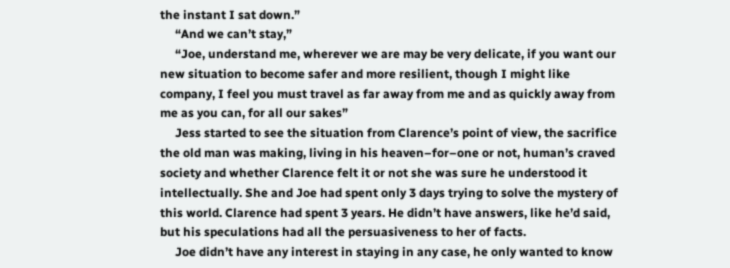the instant I sat down.”
     “And we can’t stay,”
     “Joe, understand me, wherever we are may be very delicate, if you want our new situation to become safer and more resilient, though I might like company, I feel you must travel as far away from me and as quickly away from me as you can, for all our sakes”
     Jess started to see the situation from Clarence’s point of view, the sacrifice the old man was making, living in his heaven–for–one or not, human’s craved society and whether Clarence felt it or not she was sure he understood it intellectually. She and Joe had spent only 3 days trying to solve the mystery of this world. Clarence had spent 3 years. He didn’t have answers, like he’d said, but his speculations had all the persuasiveness to her of facts.
     Joe didn’t have any interest in staying in any case, he only wanted to know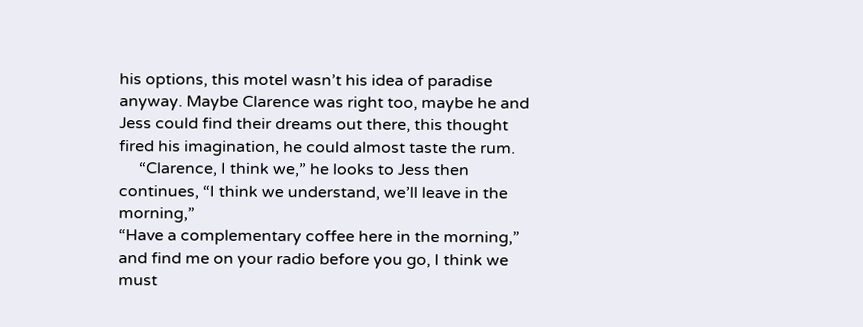his options, this motel wasn’t his idea of paradise anyway. Maybe Clarence was right too, maybe he and Jess could find their dreams out there, this thought fired his imagination, he could almost taste the rum.
     “Clarence, I think we,” he looks to Jess then continues, “I think we understand, we’ll leave in the morning,”
“Have a complementary coffee here in the morning,” and find me on your radio before you go, I think we must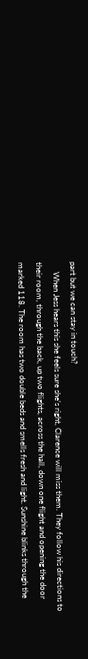part but we can stay in touch?
     When Jess hears this she feels sure she’s right, Clarence will miss them. They follow his directions to their room, through the back, up two flights, across the hall, down one flight and opening the door marked 118. The room has two double beds and smells fresh and light. Sunshine blinks through the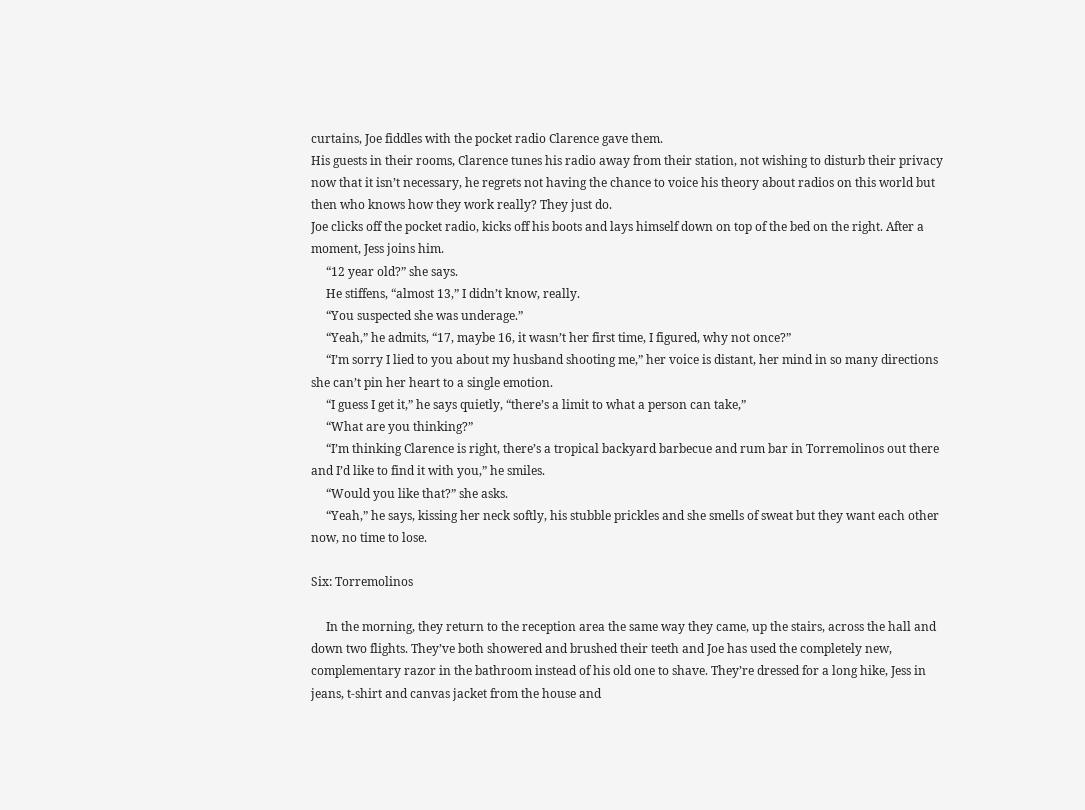curtains, Joe fiddles with the pocket radio Clarence gave them.
His guests in their rooms, Clarence tunes his radio away from their station, not wishing to disturb their privacy now that it isn’t necessary, he regrets not having the chance to voice his theory about radios on this world but then who knows how they work really? They just do.
Joe clicks off the pocket radio, kicks off his boots and lays himself down on top of the bed on the right. After a moment, Jess joins him.
     “12 year old?” she says.
     He stiffens, “almost 13,” I didn’t know, really.
     “You suspected she was underage.”
     “Yeah,” he admits, “17, maybe 16, it wasn’t her first time, I figured, why not once?”
     “I’m sorry I lied to you about my husband shooting me,” her voice is distant, her mind in so many directions she can’t pin her heart to a single emotion.
     “I guess I get it,” he says quietly, “there’s a limit to what a person can take,”
     “What are you thinking?”
     “I’m thinking Clarence is right, there’s a tropical backyard barbecue and rum bar in Torremolinos out there and I’d like to find it with you,” he smiles.
     “Would you like that?” she asks.
     “Yeah,” he says, kissing her neck softly, his stubble prickles and she smells of sweat but they want each other now, no time to lose.

Six: Torremolinos

     In the morning, they return to the reception area the same way they came, up the stairs, across the hall and down two flights. They’ve both showered and brushed their teeth and Joe has used the completely new, complementary razor in the bathroom instead of his old one to shave. They’re dressed for a long hike, Jess in jeans, t-shirt and canvas jacket from the house and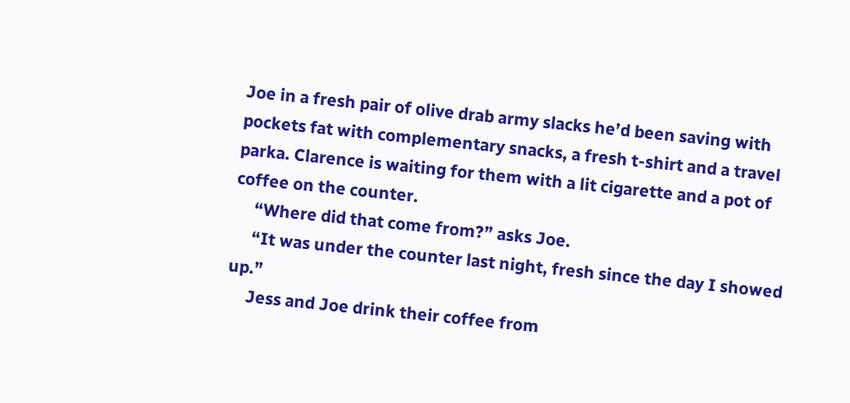Joe in a fresh pair of olive drab army slacks he’d been saving with pockets fat with complementary snacks, a fresh t-shirt and a travel parka. Clarence is waiting for them with a lit cigarette and a pot of coffee on the counter.
     “Where did that come from?” asks Joe.
     “It was under the counter last night, fresh since the day I showed up.”
     Jess and Joe drink their coffee from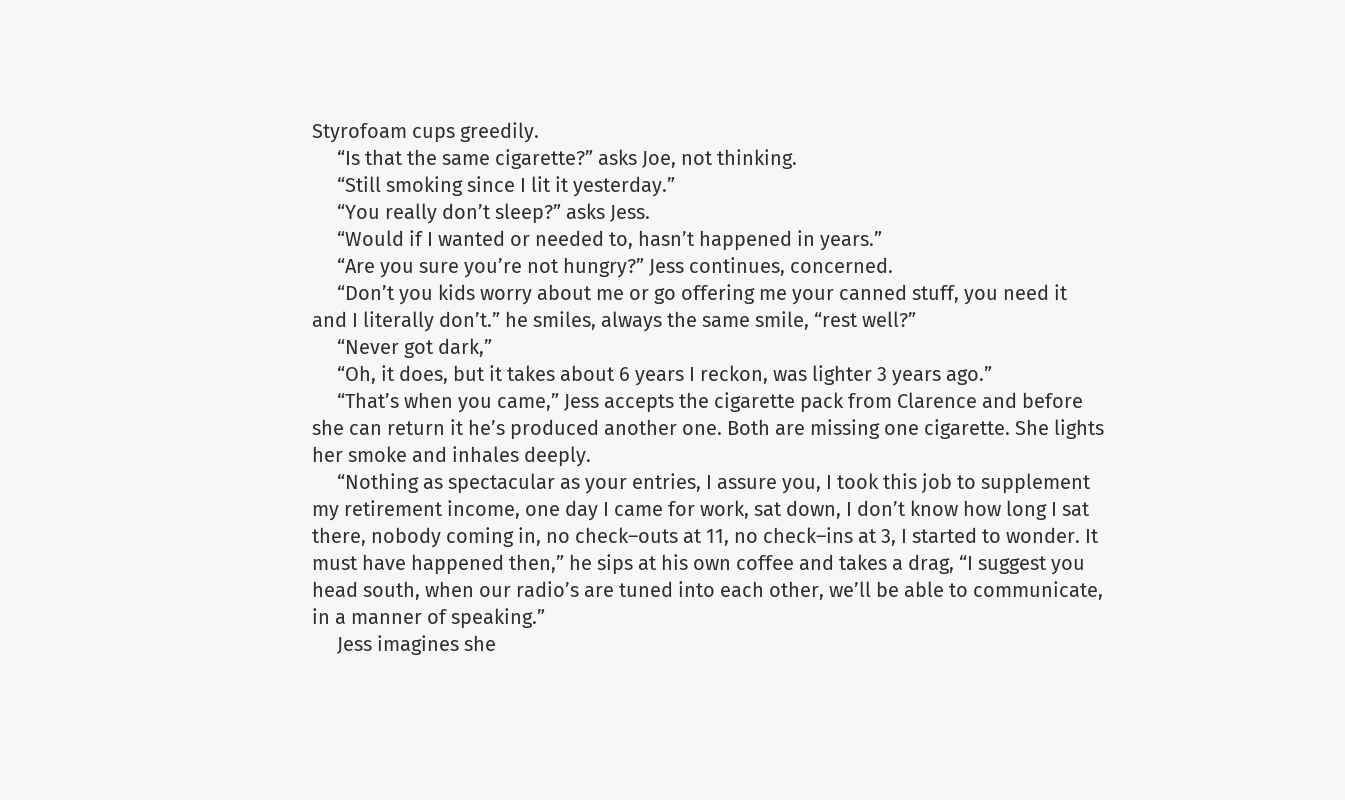Styrofoam cups greedily.
     “Is that the same cigarette?” asks Joe, not thinking.
     “Still smoking since I lit it yesterday.”
     “You really don’t sleep?” asks Jess.
     “Would if I wanted or needed to, hasn’t happened in years.”
     “Are you sure you’re not hungry?” Jess continues, concerned.
     “Don’t you kids worry about me or go offering me your canned stuff, you need it and I literally don’t.” he smiles, always the same smile, “rest well?”
     “Never got dark,”
     “Oh, it does, but it takes about 6 years I reckon, was lighter 3 years ago.”
     “That’s when you came,” Jess accepts the cigarette pack from Clarence and before she can return it he’s produced another one. Both are missing one cigarette. She lights her smoke and inhales deeply.
     “Nothing as spectacular as your entries, I assure you, I took this job to supplement my retirement income, one day I came for work, sat down, I don’t know how long I sat there, nobody coming in, no check–outs at 11, no check–ins at 3, I started to wonder. It must have happened then,” he sips at his own coffee and takes a drag, “I suggest you head south, when our radio’s are tuned into each other, we’ll be able to communicate, in a manner of speaking.”
     Jess imagines she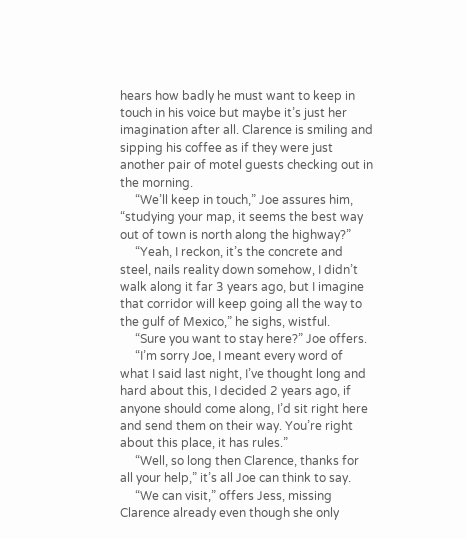hears how badly he must want to keep in touch in his voice but maybe it’s just her imagination after all. Clarence is smiling and sipping his coffee as if they were just another pair of motel guests checking out in the morning.
     “We’ll keep in touch,” Joe assures him, “studying your map, it seems the best way out of town is north along the highway?”
     “Yeah, I reckon, it’s the concrete and steel, nails reality down somehow, I didn’t walk along it far 3 years ago, but I imagine that corridor will keep going all the way to the gulf of Mexico,” he sighs, wistful.
     “Sure you want to stay here?” Joe offers.
     “I’m sorry Joe, I meant every word of what I said last night, I’ve thought long and hard about this, I decided 2 years ago, if anyone should come along, I’d sit right here and send them on their way. You’re right about this place, it has rules.”
     “Well, so long then Clarence, thanks for all your help,” it’s all Joe can think to say.
     “We can visit,” offers Jess, missing Clarence already even though she only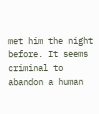met him the night before. It seems criminal to abandon a human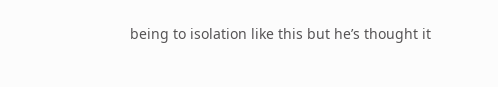being to isolation like this but he’s thought it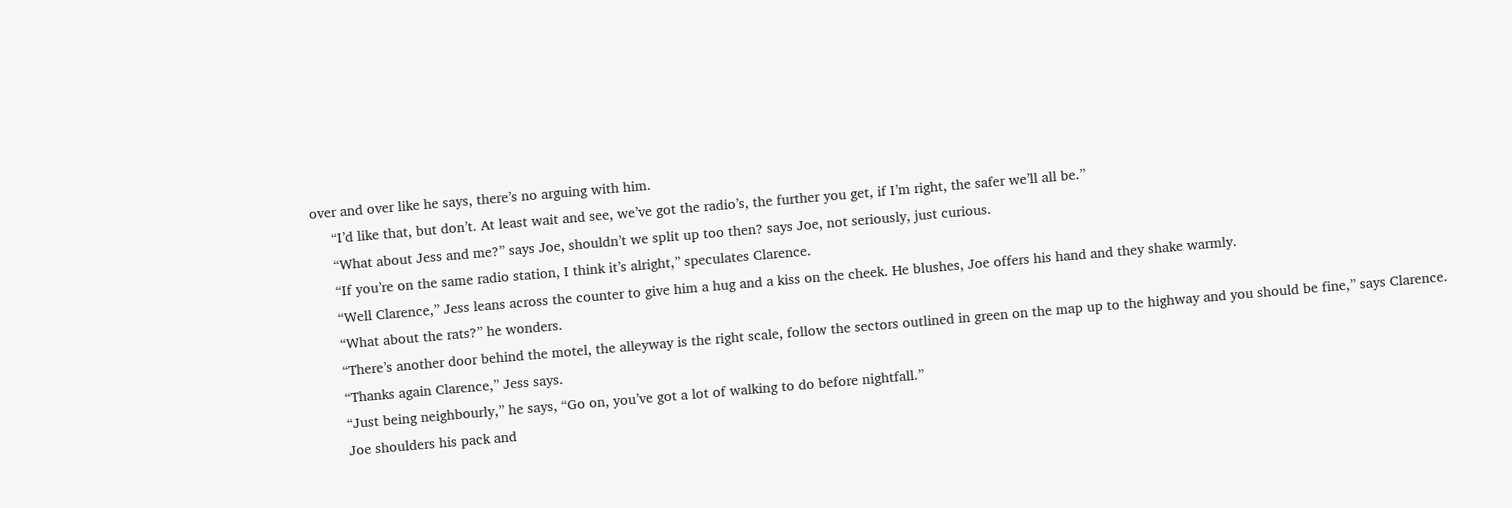over and over like he says, there’s no arguing with him.
     “I’d like that, but don’t. At least wait and see, we’ve got the radio’s, the further you get, if I’m right, the safer we’ll all be.”
     “What about Jess and me?” says Joe, shouldn’t we split up too then? says Joe, not seriously, just curious.
     “If you’re on the same radio station, I think it’s alright,” speculates Clarence.
     “Well Clarence,” Jess leans across the counter to give him a hug and a kiss on the cheek. He blushes, Joe offers his hand and they shake warmly.
     “What about the rats?” he wonders.
     “There’s another door behind the motel, the alleyway is the right scale, follow the sectors outlined in green on the map up to the highway and you should be fine,” says Clarence.
     “Thanks again Clarence,” Jess says.
     “Just being neighbourly,” he says, “Go on, you’ve got a lot of walking to do before nightfall.”
     Joe shoulders his pack and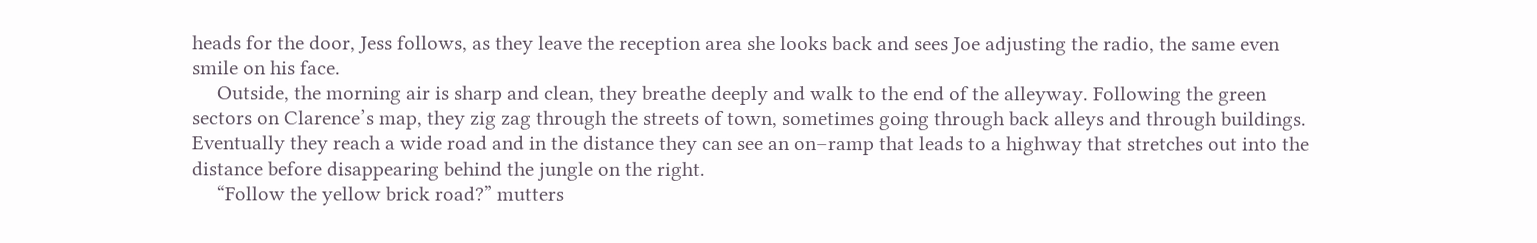heads for the door, Jess follows, as they leave the reception area she looks back and sees Joe adjusting the radio, the same even smile on his face.
     Outside, the morning air is sharp and clean, they breathe deeply and walk to the end of the alleyway. Following the green sectors on Clarence’s map, they zig zag through the streets of town, sometimes going through back alleys and through buildings. Eventually they reach a wide road and in the distance they can see an on–ramp that leads to a highway that stretches out into the distance before disappearing behind the jungle on the right.
     “Follow the yellow brick road?” mutters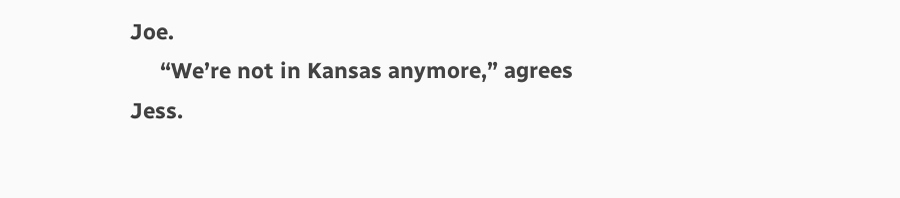Joe.
     “We’re not in Kansas anymore,” agrees Jess.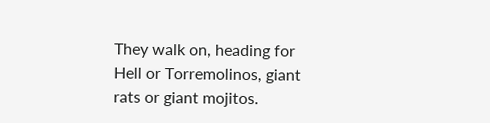They walk on, heading for Hell or Torremolinos, giant rats or giant mojitos.